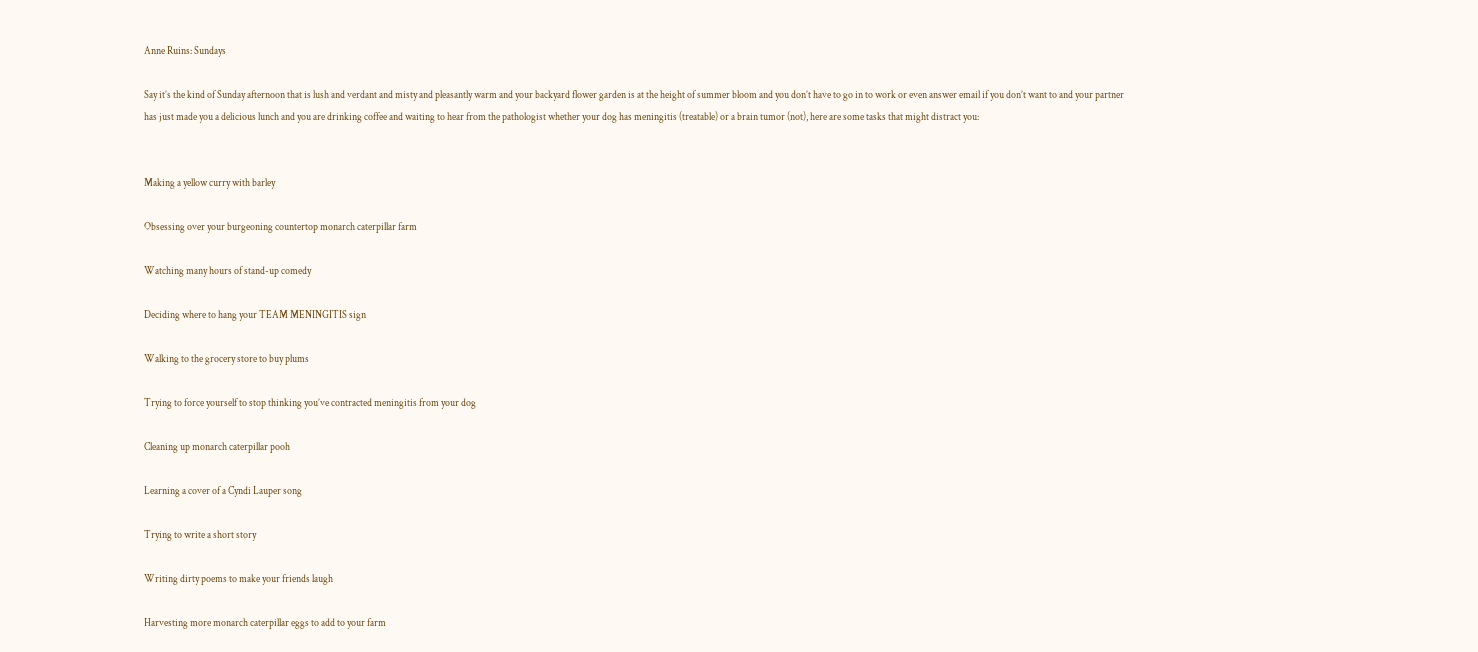Anne Ruins: Sundays

Say it’s the kind of Sunday afternoon that is lush and verdant and misty and pleasantly warm and your backyard flower garden is at the height of summer bloom and you don’t have to go in to work or even answer email if you don’t want to and your partner has just made you a delicious lunch and you are drinking coffee and waiting to hear from the pathologist whether your dog has meningitis (treatable) or a brain tumor (not), here are some tasks that might distract you:


Making a yellow curry with barley

Obsessing over your burgeoning countertop monarch caterpillar farm

Watching many hours of stand-up comedy

Deciding where to hang your TEAM MENINGITIS sign

Walking to the grocery store to buy plums

Trying to force yourself to stop thinking you’ve contracted meningitis from your dog

Cleaning up monarch caterpillar pooh

Learning a cover of a Cyndi Lauper song

Trying to write a short story

Writing dirty poems to make your friends laugh

Harvesting more monarch caterpillar eggs to add to your farm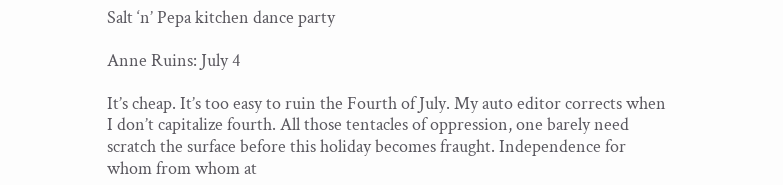Salt ‘n’ Pepa kitchen dance party

Anne Ruins: July 4

It’s cheap. It’s too easy to ruin the Fourth of July. My auto editor corrects when I don’t capitalize fourth. All those tentacles of oppression, one barely need scratch the surface before this holiday becomes fraught. Independence for whom from whom at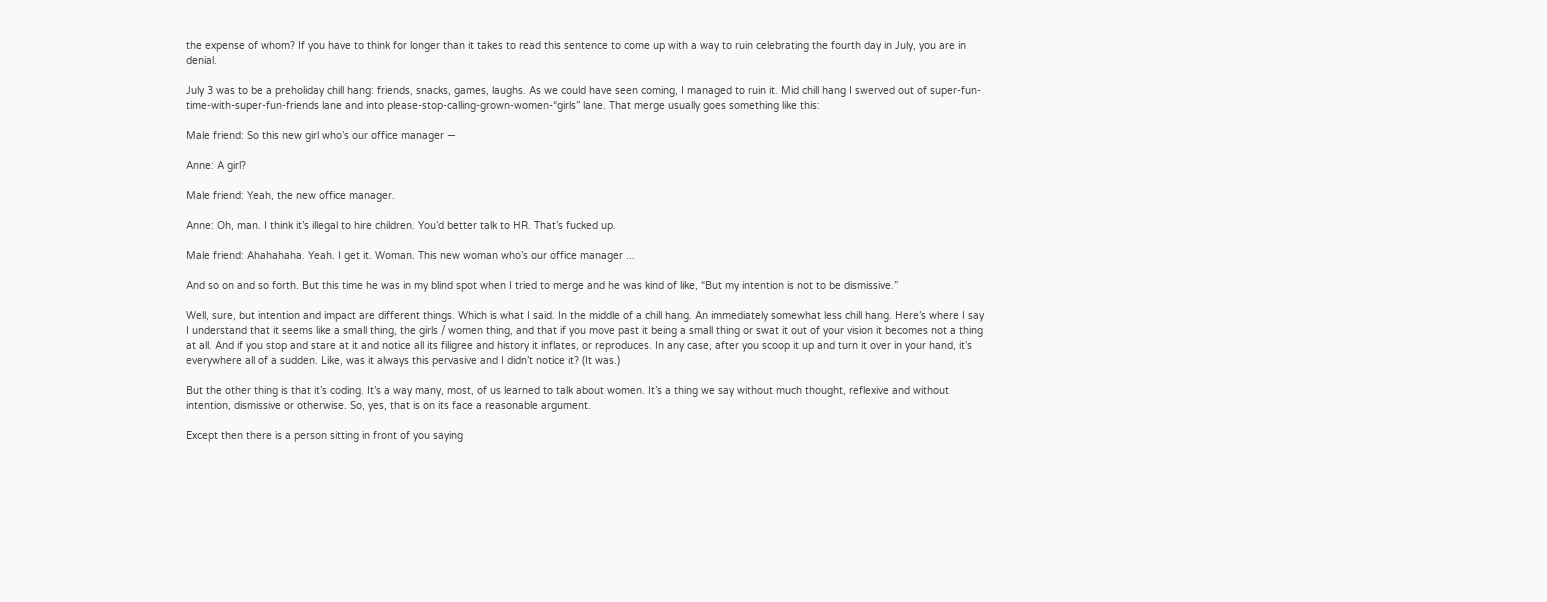the expense of whom? If you have to think for longer than it takes to read this sentence to come up with a way to ruin celebrating the fourth day in July, you are in denial.

July 3 was to be a preholiday chill hang: friends, snacks, games, laughs. As we could have seen coming, I managed to ruin it. Mid chill hang I swerved out of super-fun-time-with-super-fun-friends lane and into please-stop-calling-grown-women-“girls” lane. That merge usually goes something like this:

Male friend: So this new girl who’s our office manager —

Anne: A girl?

Male friend: Yeah, the new office manager.

Anne: Oh, man. I think it’s illegal to hire children. You’d better talk to HR. That’s fucked up.

Male friend: Ahahahaha. Yeah. I get it. Woman. This new woman who’s our office manager ...

And so on and so forth. But this time he was in my blind spot when I tried to merge and he was kind of like, “But my intention is not to be dismissive.”

Well, sure, but intention and impact are different things. Which is what I said. In the middle of a chill hang. An immediately somewhat less chill hang. Here’s where I say I understand that it seems like a small thing, the girls / women thing, and that if you move past it being a small thing or swat it out of your vision it becomes not a thing at all. And if you stop and stare at it and notice all its filigree and history it inflates, or reproduces. In any case, after you scoop it up and turn it over in your hand, it’s everywhere all of a sudden. Like, was it always this pervasive and I didn’t notice it? (It was.)

But the other thing is that it’s coding. It’s a way many, most, of us learned to talk about women. It’s a thing we say without much thought, reflexive and without intention, dismissive or otherwise. So, yes, that is on its face a reasonable argument.

Except then there is a person sitting in front of you saying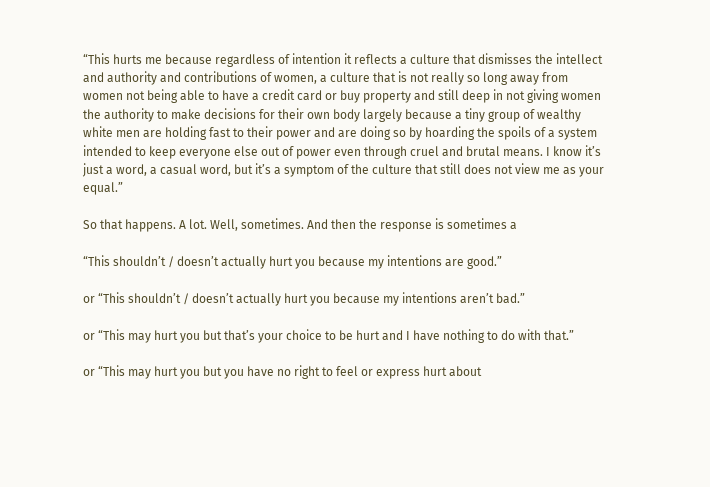“This hurts me because regardless of intention it reflects a culture that dismisses the intellect and authority and contributions of women, a culture that is not really so long away from women not being able to have a credit card or buy property and still deep in not giving women the authority to make decisions for their own body largely because a tiny group of wealthy white men are holding fast to their power and are doing so by hoarding the spoils of a system intended to keep everyone else out of power even through cruel and brutal means. I know it’s just a word, a casual word, but it’s a symptom of the culture that still does not view me as your equal.”

So that happens. A lot. Well, sometimes. And then the response is sometimes a

“This shouldn’t / doesn’t actually hurt you because my intentions are good.”

or “This shouldn’t / doesn’t actually hurt you because my intentions aren’t bad.”

or “This may hurt you but that’s your choice to be hurt and I have nothing to do with that.”

or “This may hurt you but you have no right to feel or express hurt about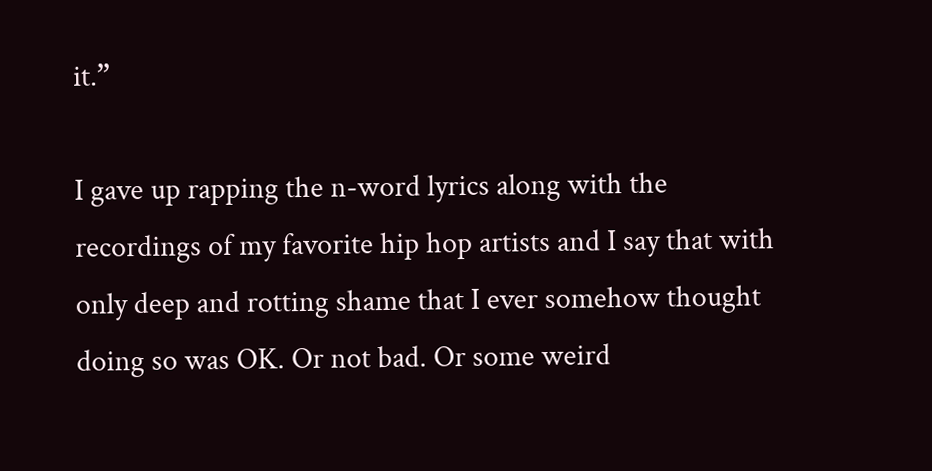it.”

I gave up rapping the n-word lyrics along with the recordings of my favorite hip hop artists and I say that with only deep and rotting shame that I ever somehow thought doing so was OK. Or not bad. Or some weird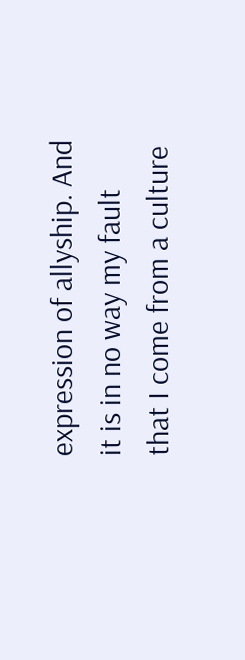expression of allyship. And it is in no way my fault that I come from a culture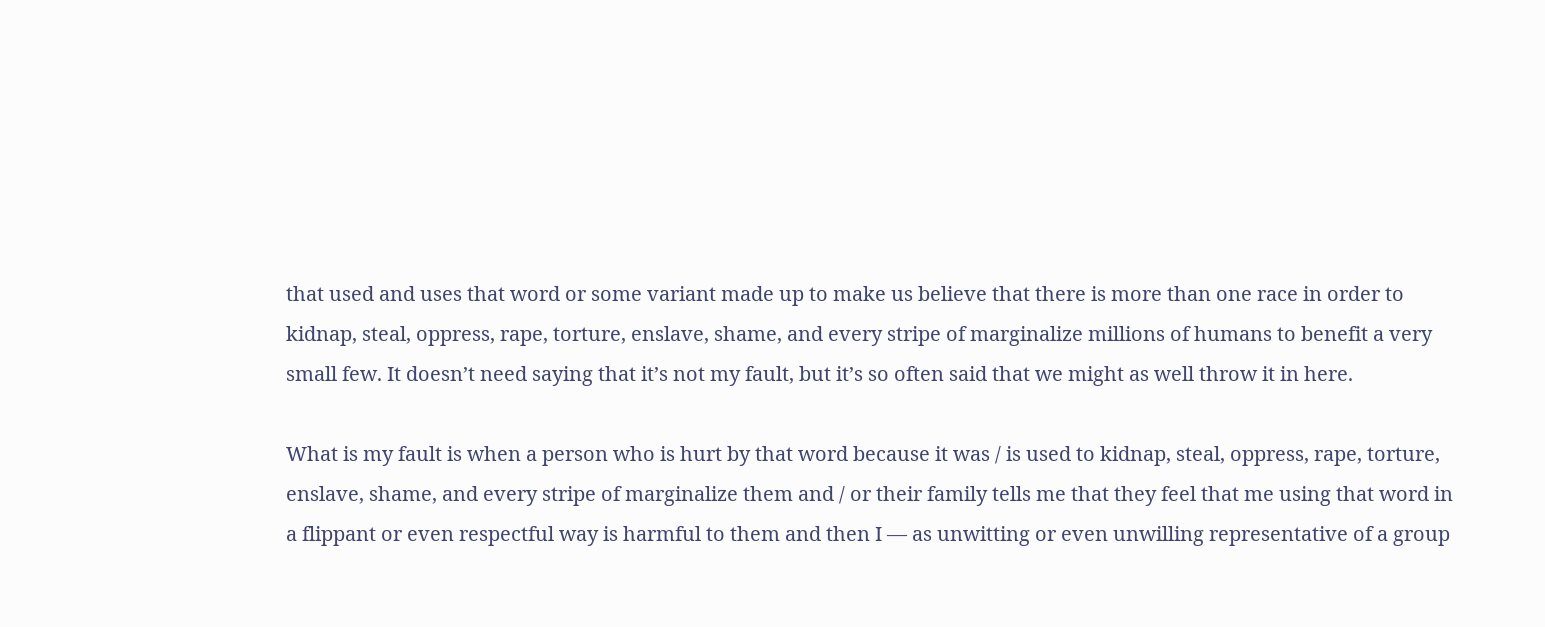that used and uses that word or some variant made up to make us believe that there is more than one race in order to kidnap, steal, oppress, rape, torture, enslave, shame, and every stripe of marginalize millions of humans to benefit a very small few. It doesn’t need saying that it’s not my fault, but it’s so often said that we might as well throw it in here.

What is my fault is when a person who is hurt by that word because it was / is used to kidnap, steal, oppress, rape, torture, enslave, shame, and every stripe of marginalize them and / or their family tells me that they feel that me using that word in a flippant or even respectful way is harmful to them and then I — as unwitting or even unwilling representative of a group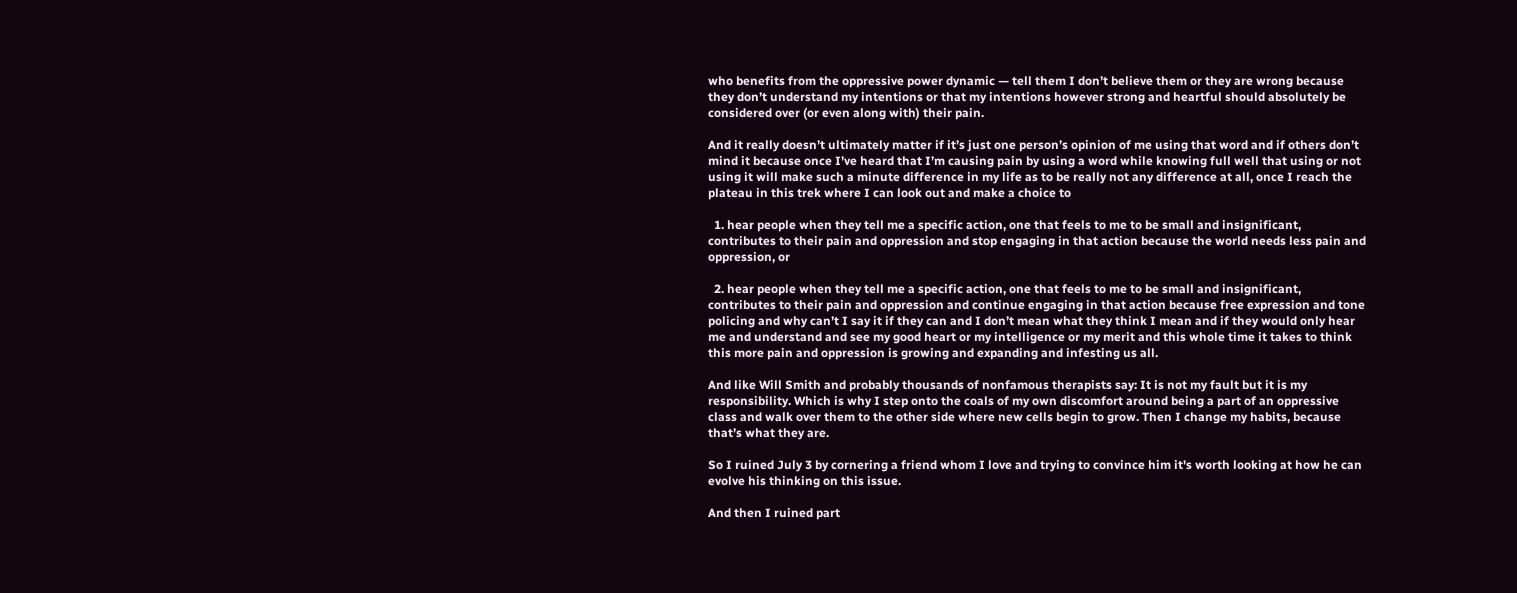who benefits from the oppressive power dynamic — tell them I don’t believe them or they are wrong because they don’t understand my intentions or that my intentions however strong and heartful should absolutely be considered over (or even along with) their pain.

And it really doesn’t ultimately matter if it’s just one person’s opinion of me using that word and if others don’t mind it because once I’ve heard that I’m causing pain by using a word while knowing full well that using or not using it will make such a minute difference in my life as to be really not any difference at all, once I reach the plateau in this trek where I can look out and make a choice to

  1. hear people when they tell me a specific action, one that feels to me to be small and insignificant, contributes to their pain and oppression and stop engaging in that action because the world needs less pain and oppression, or

  2. hear people when they tell me a specific action, one that feels to me to be small and insignificant, contributes to their pain and oppression and continue engaging in that action because free expression and tone policing and why can’t I say it if they can and I don’t mean what they think I mean and if they would only hear me and understand and see my good heart or my intelligence or my merit and this whole time it takes to think this more pain and oppression is growing and expanding and infesting us all.

And like Will Smith and probably thousands of nonfamous therapists say: It is not my fault but it is my responsibility. Which is why I step onto the coals of my own discomfort around being a part of an oppressive class and walk over them to the other side where new cells begin to grow. Then I change my habits, because that’s what they are.

So I ruined July 3 by cornering a friend whom I love and trying to convince him it's worth looking at how he can evolve his thinking on this issue.

And then I ruined part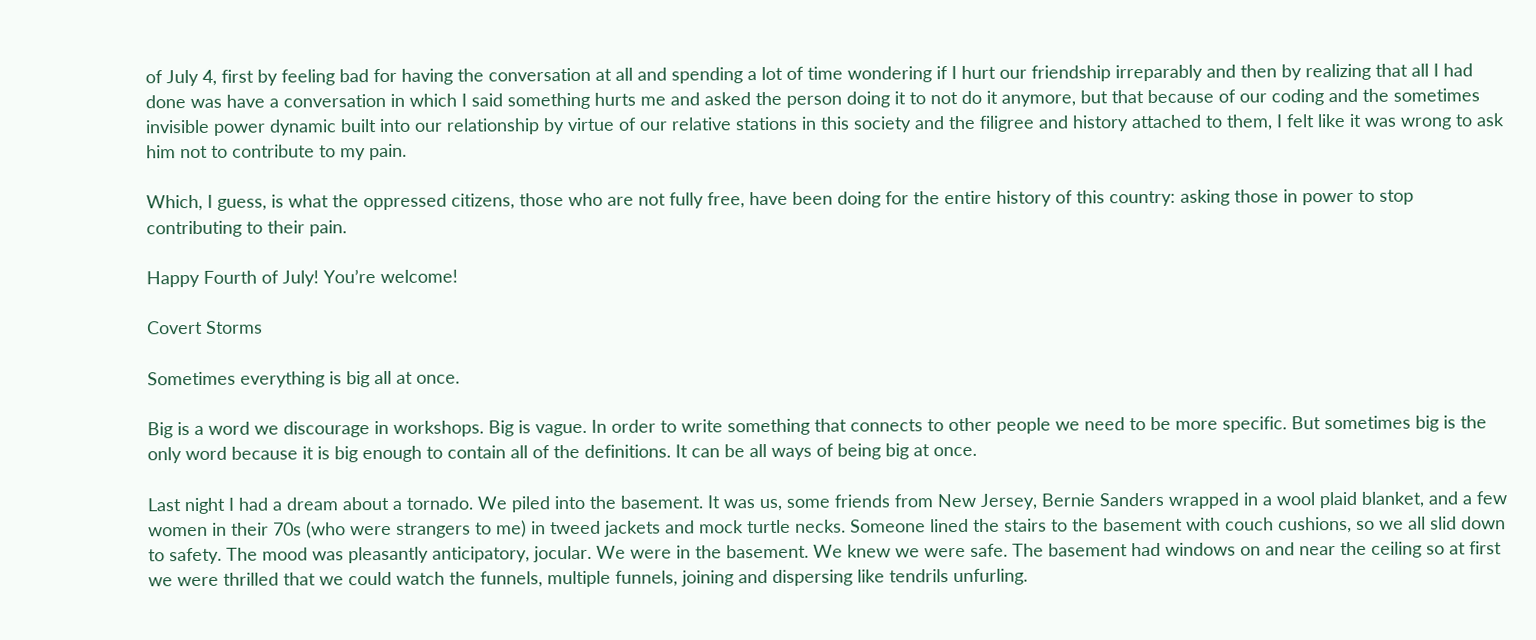of July 4, first by feeling bad for having the conversation at all and spending a lot of time wondering if I hurt our friendship irreparably and then by realizing that all I had done was have a conversation in which I said something hurts me and asked the person doing it to not do it anymore, but that because of our coding and the sometimes invisible power dynamic built into our relationship by virtue of our relative stations in this society and the filigree and history attached to them, I felt like it was wrong to ask him not to contribute to my pain.

Which, I guess, is what the oppressed citizens, those who are not fully free, have been doing for the entire history of this country: asking those in power to stop contributing to their pain.

Happy Fourth of July! You’re welcome!

Covert Storms

Sometimes everything is big all at once.

Big is a word we discourage in workshops. Big is vague. In order to write something that connects to other people we need to be more specific. But sometimes big is the only word because it is big enough to contain all of the definitions. It can be all ways of being big at once.

Last night I had a dream about a tornado. We piled into the basement. It was us, some friends from New Jersey, Bernie Sanders wrapped in a wool plaid blanket, and a few women in their 70s (who were strangers to me) in tweed jackets and mock turtle necks. Someone lined the stairs to the basement with couch cushions, so we all slid down to safety. The mood was pleasantly anticipatory, jocular. We were in the basement. We knew we were safe. The basement had windows on and near the ceiling so at first we were thrilled that we could watch the funnels, multiple funnels, joining and dispersing like tendrils unfurling.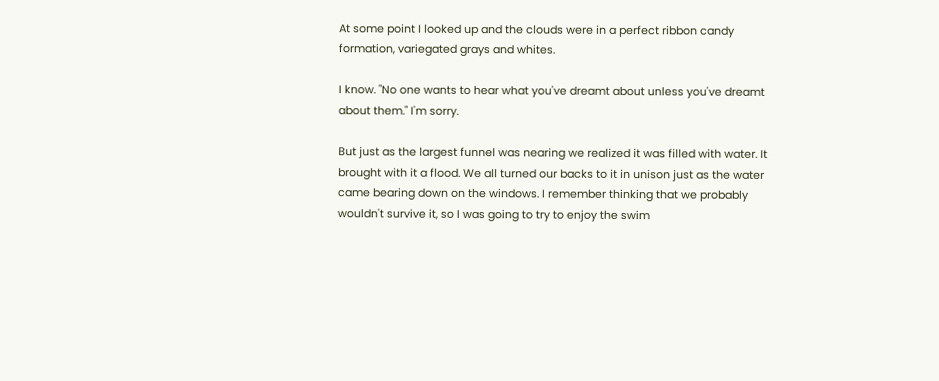At some point I looked up and the clouds were in a perfect ribbon candy formation, variegated grays and whites.

I know. "No one wants to hear what you've dreamt about unless you've dreamt about them." I'm sorry.

But just as the largest funnel was nearing we realized it was filled with water. It brought with it a flood. We all turned our backs to it in unison just as the water came bearing down on the windows. I remember thinking that we probably wouldn't survive it, so I was going to try to enjoy the swim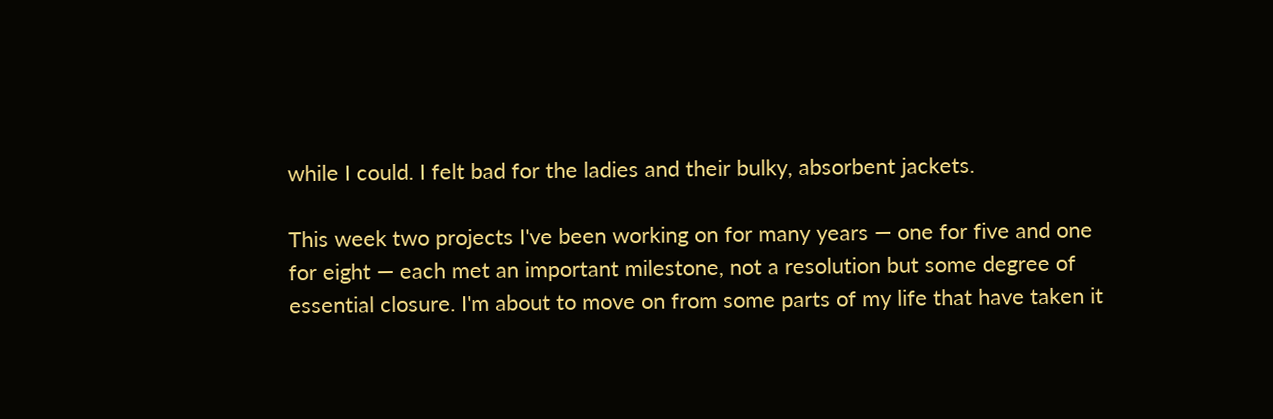while I could. I felt bad for the ladies and their bulky, absorbent jackets.

This week two projects I've been working on for many years — one for five and one for eight — each met an important milestone, not a resolution but some degree of essential closure. I'm about to move on from some parts of my life that have taken it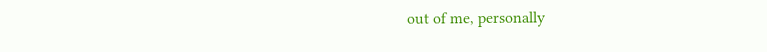out of me, personally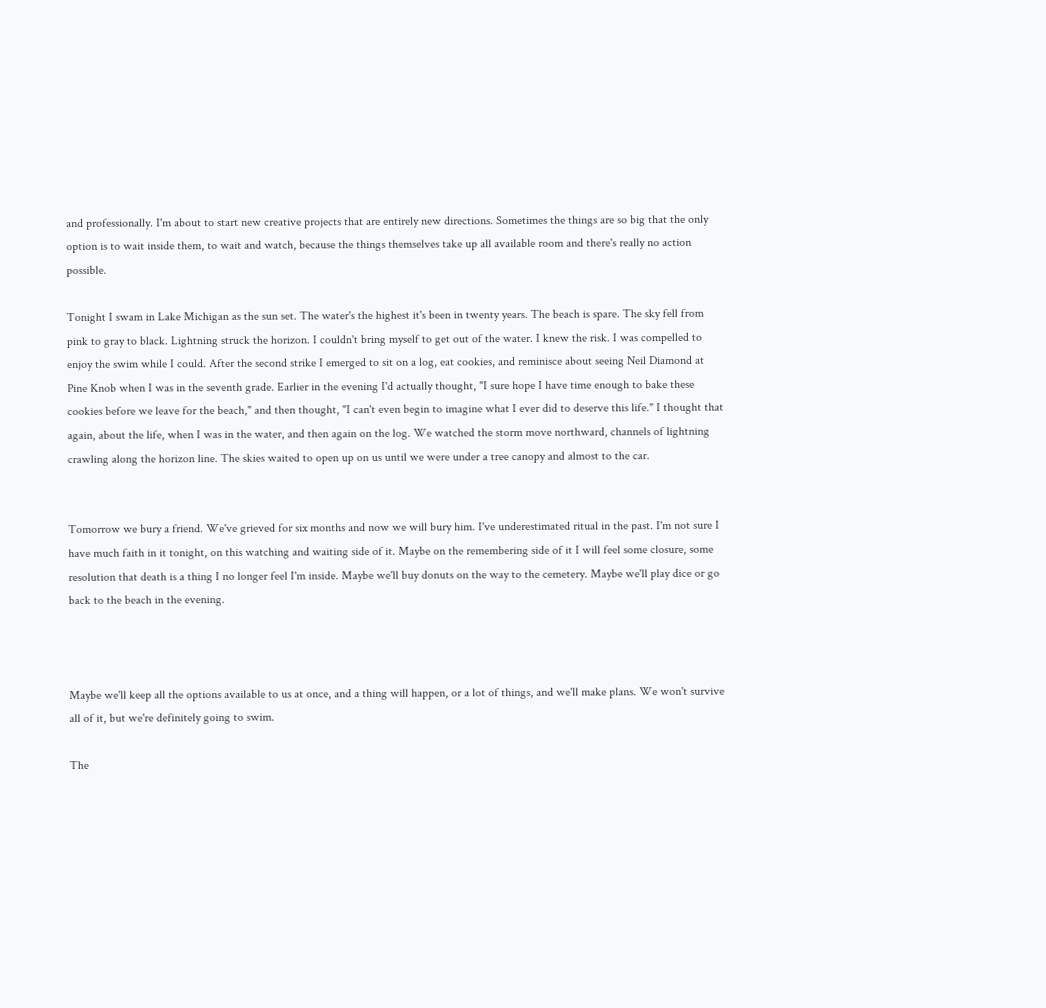and professionally. I'm about to start new creative projects that are entirely new directions. Sometimes the things are so big that the only option is to wait inside them, to wait and watch, because the things themselves take up all available room and there's really no action possible.

Tonight I swam in Lake Michigan as the sun set. The water's the highest it's been in twenty years. The beach is spare. The sky fell from pink to gray to black. Lightning struck the horizon. I couldn't bring myself to get out of the water. I knew the risk. I was compelled to enjoy the swim while I could. After the second strike I emerged to sit on a log, eat cookies, and reminisce about seeing Neil Diamond at Pine Knob when I was in the seventh grade. Earlier in the evening I'd actually thought, "I sure hope I have time enough to bake these cookies before we leave for the beach," and then thought, "I can't even begin to imagine what I ever did to deserve this life." I thought that again, about the life, when I was in the water, and then again on the log. We watched the storm move northward, channels of lightning crawling along the horizon line. The skies waited to open up on us until we were under a tree canopy and almost to the car.


Tomorrow we bury a friend. We've grieved for six months and now we will bury him. I've underestimated ritual in the past. I'm not sure I have much faith in it tonight, on this watching and waiting side of it. Maybe on the remembering side of it I will feel some closure, some resolution that death is a thing I no longer feel I'm inside. Maybe we'll buy donuts on the way to the cemetery. Maybe we'll play dice or go back to the beach in the evening.



Maybe we'll keep all the options available to us at once, and a thing will happen, or a lot of things, and we'll make plans. We won't survive all of it, but we're definitely going to swim.

The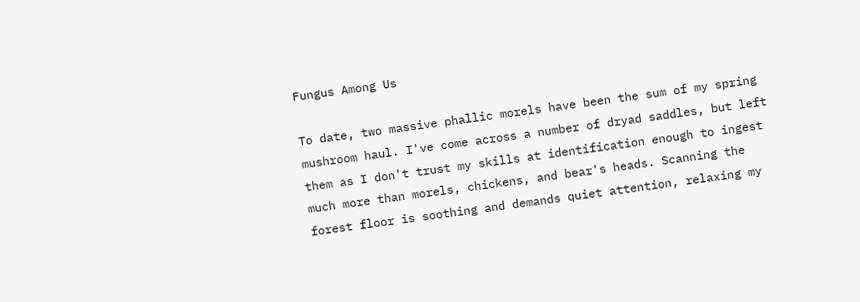Fungus Among Us

To date, two massive phallic morels have been the sum of my spring mushroom haul. I've come across a number of dryad saddles, but left them as I don't trust my skills at identification enough to ingest much more than morels, chickens, and bear's heads. Scanning the forest floor is soothing and demands quiet attention, relaxing my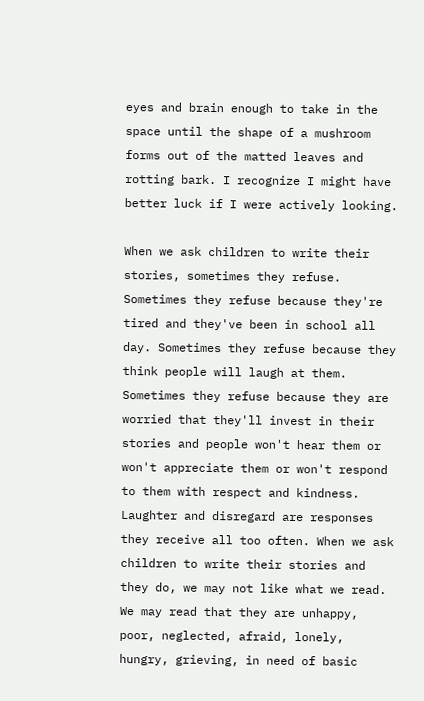eyes and brain enough to take in the space until the shape of a mushroom forms out of the matted leaves and rotting bark. I recognize I might have better luck if I were actively looking.

When we ask children to write their stories, sometimes they refuse. Sometimes they refuse because they're tired and they've been in school all day. Sometimes they refuse because they think people will laugh at them. Sometimes they refuse because they are worried that they'll invest in their stories and people won't hear them or won't appreciate them or won't respond to them with respect and kindness. Laughter and disregard are responses they receive all too often. When we ask children to write their stories and they do, we may not like what we read. We may read that they are unhappy, poor, neglected, afraid, lonely, hungry, grieving, in need of basic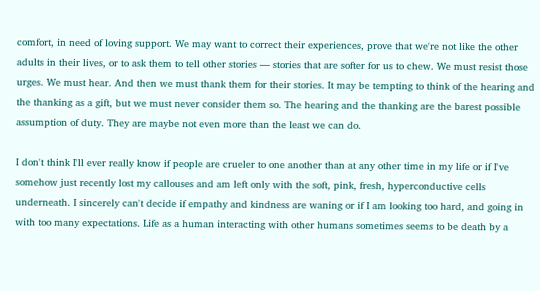comfort, in need of loving support. We may want to correct their experiences, prove that we're not like the other adults in their lives, or to ask them to tell other stories — stories that are softer for us to chew. We must resist those urges. We must hear. And then we must thank them for their stories. It may be tempting to think of the hearing and the thanking as a gift, but we must never consider them so. The hearing and the thanking are the barest possible assumption of duty. They are maybe not even more than the least we can do.

I don't think I'll ever really know if people are crueler to one another than at any other time in my life or if I've somehow just recently lost my callouses and am left only with the soft, pink, fresh, hyperconductive cells underneath. I sincerely can't decide if empathy and kindness are waning or if I am looking too hard, and going in with too many expectations. Life as a human interacting with other humans sometimes seems to be death by a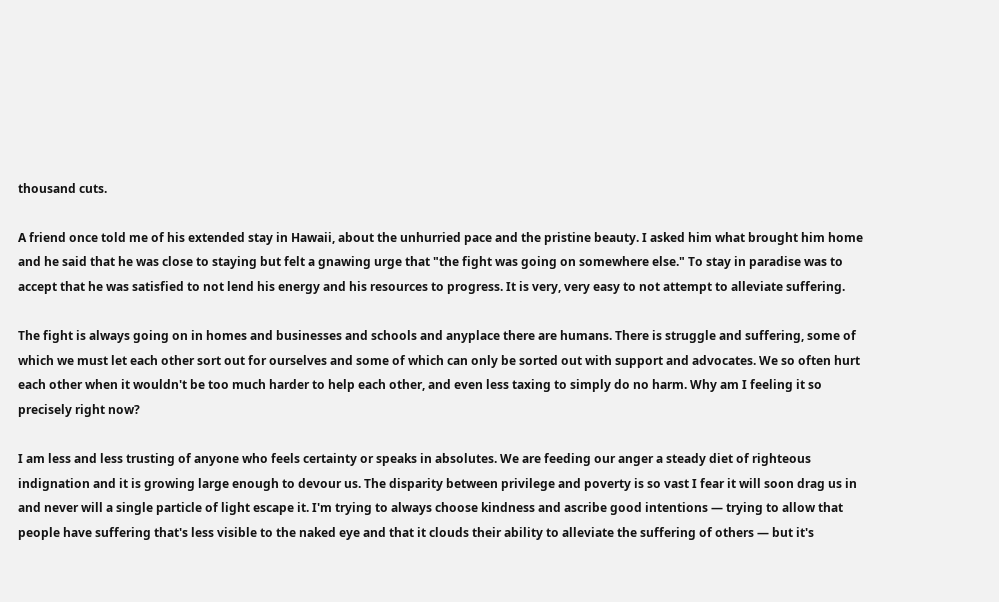thousand cuts.

A friend once told me of his extended stay in Hawaii, about the unhurried pace and the pristine beauty. I asked him what brought him home and he said that he was close to staying but felt a gnawing urge that "the fight was going on somewhere else." To stay in paradise was to accept that he was satisfied to not lend his energy and his resources to progress. It is very, very easy to not attempt to alleviate suffering.

The fight is always going on in homes and businesses and schools and anyplace there are humans. There is struggle and suffering, some of which we must let each other sort out for ourselves and some of which can only be sorted out with support and advocates. We so often hurt each other when it wouldn't be too much harder to help each other, and even less taxing to simply do no harm. Why am I feeling it so precisely right now?

I am less and less trusting of anyone who feels certainty or speaks in absolutes. We are feeding our anger a steady diet of righteous indignation and it is growing large enough to devour us. The disparity between privilege and poverty is so vast I fear it will soon drag us in and never will a single particle of light escape it. I'm trying to always choose kindness and ascribe good intentions — trying to allow that people have suffering that's less visible to the naked eye and that it clouds their ability to alleviate the suffering of others — but it's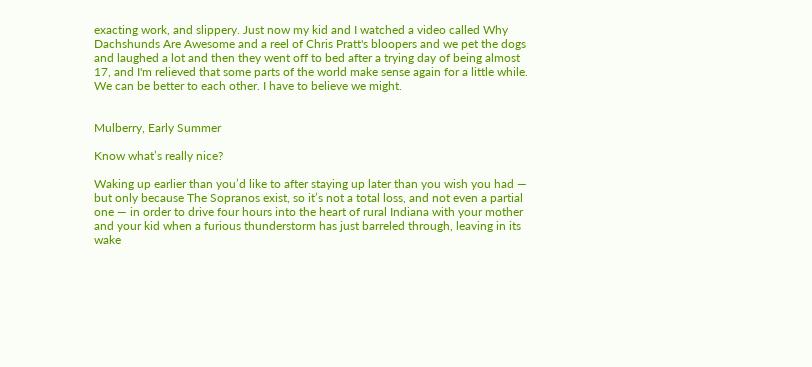exacting work, and slippery. Just now my kid and I watched a video called Why Dachshunds Are Awesome and a reel of Chris Pratt's bloopers and we pet the dogs and laughed a lot and then they went off to bed after a trying day of being almost 17, and I'm relieved that some parts of the world make sense again for a little while. We can be better to each other. I have to believe we might.


Mulberry, Early Summer

Know what’s really nice?

Waking up earlier than you’d like to after staying up later than you wish you had — but only because The Sopranos exist, so it’s not a total loss, and not even a partial one — in order to drive four hours into the heart of rural Indiana with your mother and your kid when a furious thunderstorm has just barreled through, leaving in its wake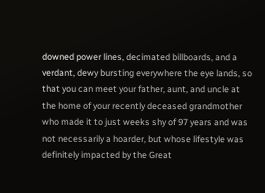downed power lines, decimated billboards, and a verdant, dewy bursting everywhere the eye lands, so that you can meet your father, aunt, and uncle at the home of your recently deceased grandmother who made it to just weeks shy of 97 years and was not necessarily a hoarder, but whose lifestyle was definitely impacted by the Great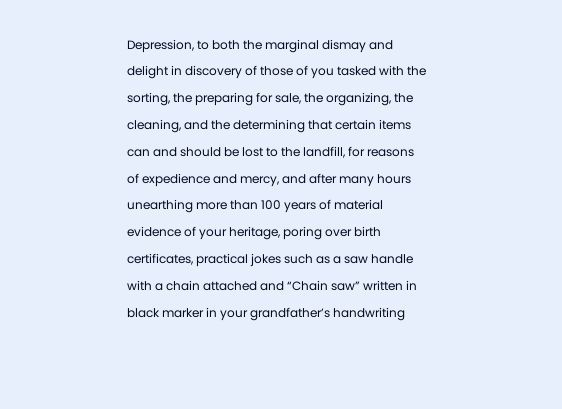Depression, to both the marginal dismay and delight in discovery of those of you tasked with the sorting, the preparing for sale, the organizing, the cleaning, and the determining that certain items can and should be lost to the landfill, for reasons of expedience and mercy, and after many hours unearthing more than 100 years of material evidence of your heritage, poring over birth certificates, practical jokes such as a saw handle with a chain attached and “Chain saw” written in black marker in your grandfather’s handwriting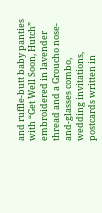and ruffle-butt baby panties with “Get Well Soon, Hutch” embroidered in lavender thread and a Groucho nose-and-glasses combo, wedding invitations, postcards written in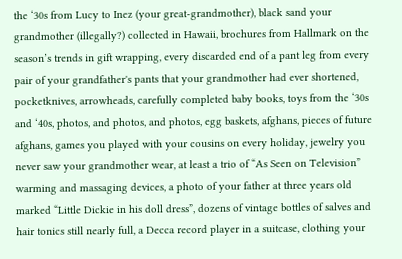the ‘30s from Lucy to Inez (your great-grandmother), black sand your grandmother (illegally?) collected in Hawaii, brochures from Hallmark on the season’s trends in gift wrapping, every discarded end of a pant leg from every pair of your grandfather's pants that your grandmother had ever shortened, pocketknives, arrowheads, carefully completed baby books, toys from the ‘30s and ‘40s, photos, and photos, and photos, egg baskets, afghans, pieces of future afghans, games you played with your cousins on every holiday, jewelry you never saw your grandmother wear, at least a trio of “As Seen on Television” warming and massaging devices, a photo of your father at three years old marked “Little Dickie in his doll dress”, dozens of vintage bottles of salves and hair tonics still nearly full, a Decca record player in a suitcase, clothing your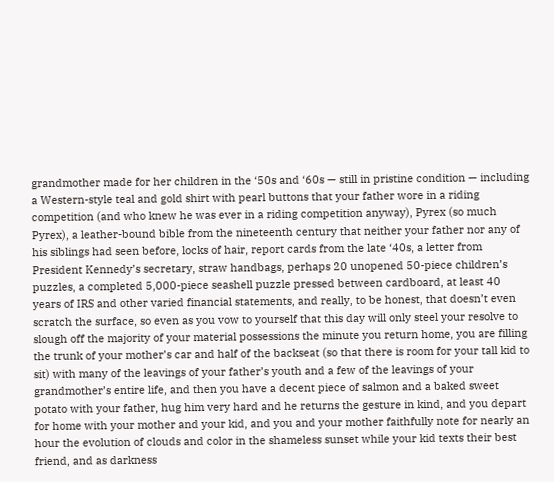grandmother made for her children in the ‘50s and ‘60s — still in pristine condition — including a Western-style teal and gold shirt with pearl buttons that your father wore in a riding competition (and who knew he was ever in a riding competition anyway), Pyrex (so much Pyrex), a leather-bound bible from the nineteenth century that neither your father nor any of his siblings had seen before, locks of hair, report cards from the late ‘40s, a letter from President Kennedy’s secretary, straw handbags, perhaps 20 unopened 50-piece children’s puzzles, a completed 5,000-piece seashell puzzle pressed between cardboard, at least 40 years of IRS and other varied financial statements, and really, to be honest, that doesn’t even scratch the surface, so even as you vow to yourself that this day will only steel your resolve to slough off the majority of your material possessions the minute you return home, you are filling the trunk of your mother’s car and half of the backseat (so that there is room for your tall kid to sit) with many of the leavings of your father’s youth and a few of the leavings of your grandmother’s entire life, and then you have a decent piece of salmon and a baked sweet potato with your father, hug him very hard and he returns the gesture in kind, and you depart for home with your mother and your kid, and you and your mother faithfully note for nearly an hour the evolution of clouds and color in the shameless sunset while your kid texts their best friend, and as darkness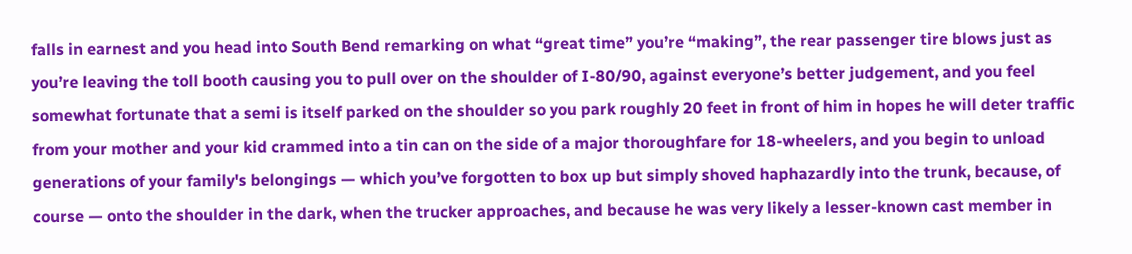falls in earnest and you head into South Bend remarking on what “great time” you’re “making”, the rear passenger tire blows just as you’re leaving the toll booth causing you to pull over on the shoulder of I-80/90, against everyone’s better judgement, and you feel somewhat fortunate that a semi is itself parked on the shoulder so you park roughly 20 feet in front of him in hopes he will deter traffic from your mother and your kid crammed into a tin can on the side of a major thoroughfare for 18-wheelers, and you begin to unload generations of your family's belongings — which you’ve forgotten to box up but simply shoved haphazardly into the trunk, because, of course — onto the shoulder in the dark, when the trucker approaches, and because he was very likely a lesser-known cast member in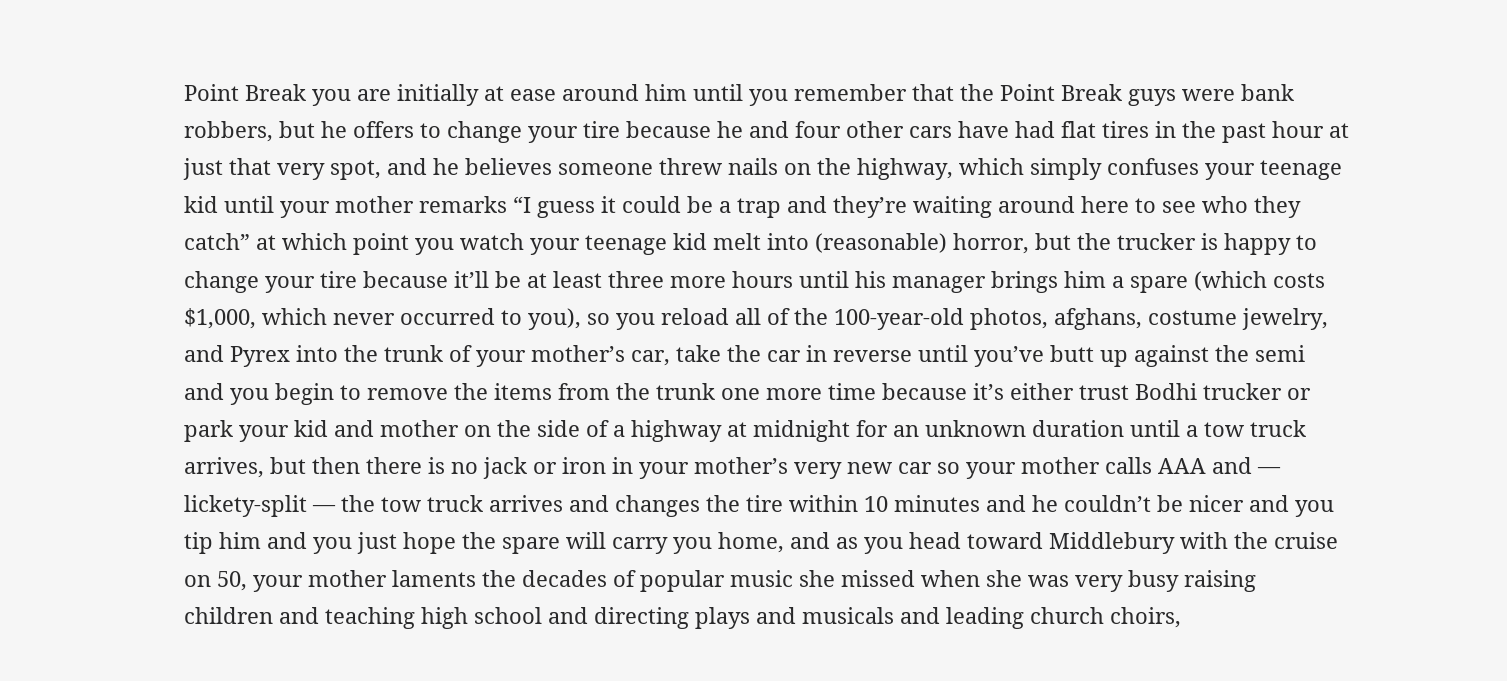Point Break you are initially at ease around him until you remember that the Point Break guys were bank robbers, but he offers to change your tire because he and four other cars have had flat tires in the past hour at just that very spot, and he believes someone threw nails on the highway, which simply confuses your teenage kid until your mother remarks “I guess it could be a trap and they’re waiting around here to see who they catch” at which point you watch your teenage kid melt into (reasonable) horror, but the trucker is happy to change your tire because it’ll be at least three more hours until his manager brings him a spare (which costs $1,000, which never occurred to you), so you reload all of the 100-year-old photos, afghans, costume jewelry, and Pyrex into the trunk of your mother’s car, take the car in reverse until you’ve butt up against the semi and you begin to remove the items from the trunk one more time because it’s either trust Bodhi trucker or park your kid and mother on the side of a highway at midnight for an unknown duration until a tow truck arrives, but then there is no jack or iron in your mother’s very new car so your mother calls AAA and — lickety-split — the tow truck arrives and changes the tire within 10 minutes and he couldn’t be nicer and you tip him and you just hope the spare will carry you home, and as you head toward Middlebury with the cruise on 50, your mother laments the decades of popular music she missed when she was very busy raising children and teaching high school and directing plays and musicals and leading church choirs,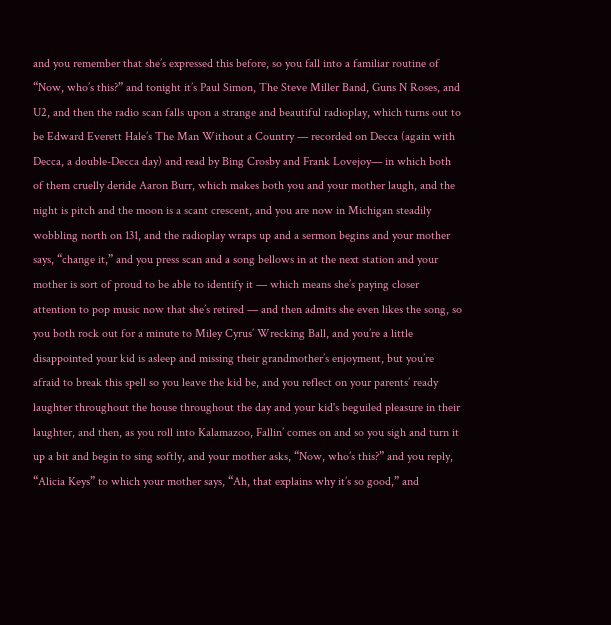and you remember that she’s expressed this before, so you fall into a familiar routine of “Now, who’s this?” and tonight it’s Paul Simon, The Steve Miller Band, Guns N Roses, and U2, and then the radio scan falls upon a strange and beautiful radioplay, which turns out to be Edward Everett Hale’s The Man Without a Country — recorded on Decca (again with Decca, a double-Decca day) and read by Bing Crosby and Frank Lovejoy— in which both of them cruelly deride Aaron Burr, which makes both you and your mother laugh, and the night is pitch and the moon is a scant crescent, and you are now in Michigan steadily wobbling north on 131, and the radioplay wraps up and a sermon begins and your mother says, “change it,” and you press scan and a song bellows in at the next station and your mother is sort of proud to be able to identify it — which means she’s paying closer attention to pop music now that she’s retired — and then admits she even likes the song, so you both rock out for a minute to Miley Cyrus’ Wrecking Ball, and you’re a little disappointed your kid is asleep and missing their grandmother’s enjoyment, but you’re afraid to break this spell so you leave the kid be, and you reflect on your parents’ ready laughter throughout the house throughout the day and your kid's beguiled pleasure in their laughter, and then, as you roll into Kalamazoo, Fallin’ comes on and so you sigh and turn it up a bit and begin to sing softly, and your mother asks, “Now, who’s this?” and you reply, “Alicia Keys” to which your mother says, “Ah, that explains why it’s so good,” and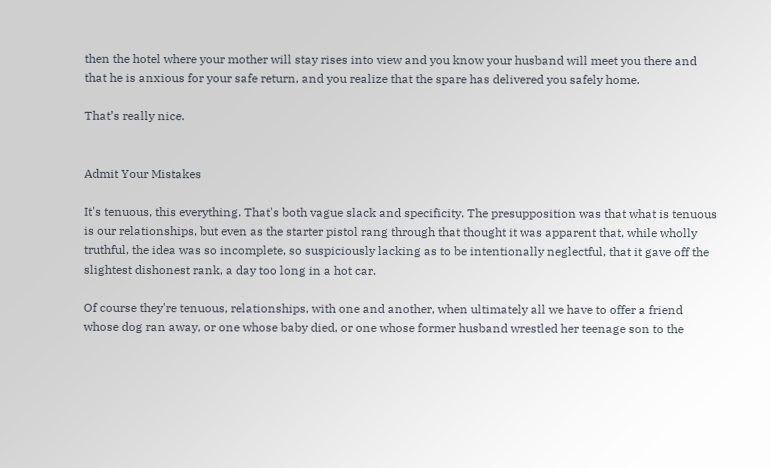then the hotel where your mother will stay rises into view and you know your husband will meet you there and that he is anxious for your safe return, and you realize that the spare has delivered you safely home.

That’s really nice.


Admit Your Mistakes

It's tenuous, this everything. That's both vague slack and specificity. The presupposition was that what is tenuous is our relationships, but even as the starter pistol rang through that thought it was apparent that, while wholly truthful, the idea was so incomplete, so suspiciously lacking as to be intentionally neglectful, that it gave off the slightest dishonest rank, a day too long in a hot car.

Of course they're tenuous, relationships, with one and another, when ultimately all we have to offer a friend whose dog ran away, or one whose baby died, or one whose former husband wrestled her teenage son to the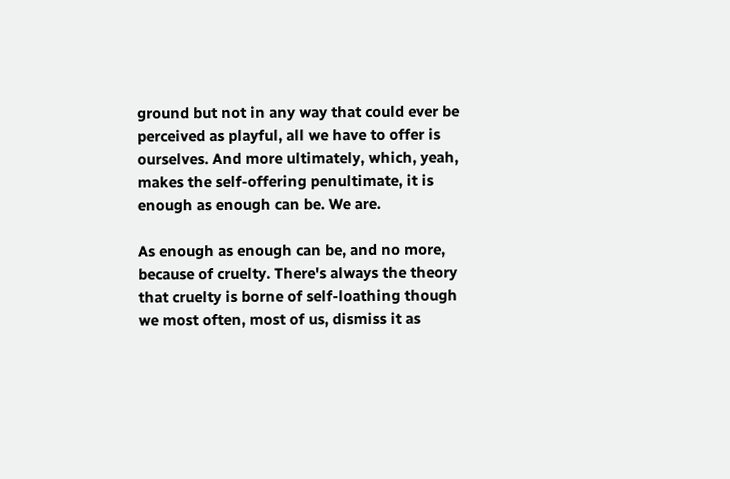ground but not in any way that could ever be perceived as playful, all we have to offer is ourselves. And more ultimately, which, yeah, makes the self-offering penultimate, it is enough as enough can be. We are.

As enough as enough can be, and no more, because of cruelty. There's always the theory that cruelty is borne of self-loathing though we most often, most of us, dismiss it as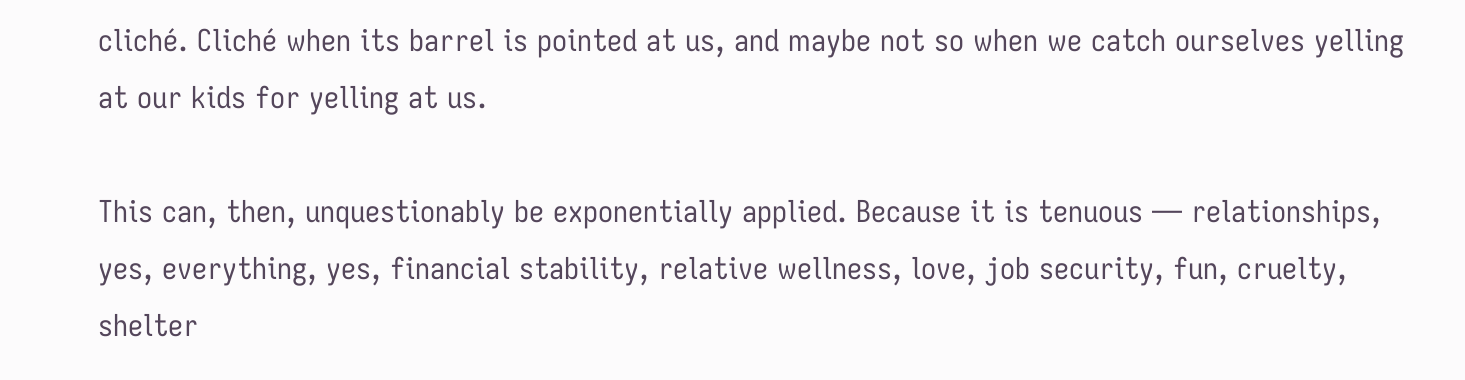cliché. Cliché when its barrel is pointed at us, and maybe not so when we catch ourselves yelling at our kids for yelling at us.

This can, then, unquestionably be exponentially applied. Because it is tenuous — relationships, yes, everything, yes, financial stability, relative wellness, love, job security, fun, cruelty, shelter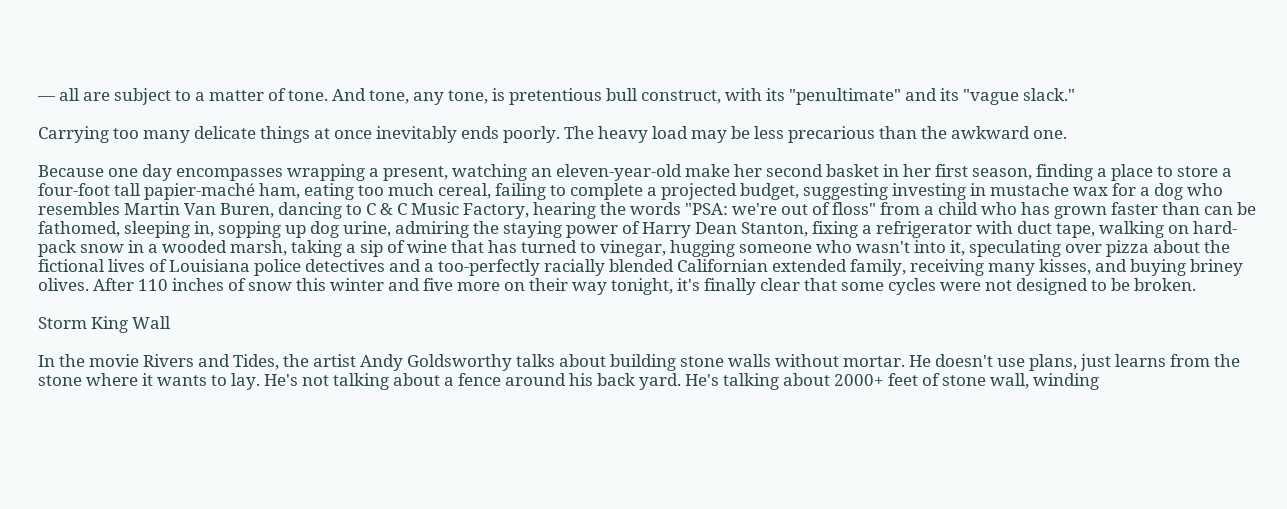— all are subject to a matter of tone. And tone, any tone, is pretentious bull construct, with its "penultimate" and its "vague slack."

Carrying too many delicate things at once inevitably ends poorly. The heavy load may be less precarious than the awkward one.

Because one day encompasses wrapping a present, watching an eleven-year-old make her second basket in her first season, finding a place to store a four-foot tall papier-maché ham, eating too much cereal, failing to complete a projected budget, suggesting investing in mustache wax for a dog who resembles Martin Van Buren, dancing to C & C Music Factory, hearing the words "PSA: we're out of floss" from a child who has grown faster than can be fathomed, sleeping in, sopping up dog urine, admiring the staying power of Harry Dean Stanton, fixing a refrigerator with duct tape, walking on hard-pack snow in a wooded marsh, taking a sip of wine that has turned to vinegar, hugging someone who wasn't into it, speculating over pizza about the fictional lives of Louisiana police detectives and a too-perfectly racially blended Californian extended family, receiving many kisses, and buying briney olives. After 110 inches of snow this winter and five more on their way tonight, it's finally clear that some cycles were not designed to be broken.

Storm King Wall

In the movie Rivers and Tides, the artist Andy Goldsworthy talks about building stone walls without mortar. He doesn't use plans, just learns from the stone where it wants to lay. He's not talking about a fence around his back yard. He's talking about 2000+ feet of stone wall, winding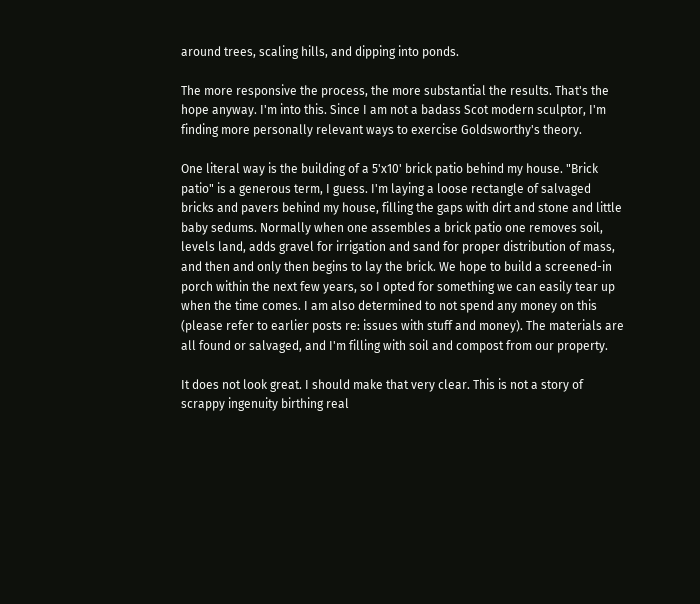around trees, scaling hills, and dipping into ponds.

The more responsive the process, the more substantial the results. That's the hope anyway. I'm into this. Since I am not a badass Scot modern sculptor, I'm finding more personally relevant ways to exercise Goldsworthy's theory.

One literal way is the building of a 5'x10' brick patio behind my house. "Brick patio" is a generous term, I guess. I'm laying a loose rectangle of salvaged bricks and pavers behind my house, filling the gaps with dirt and stone and little baby sedums. Normally when one assembles a brick patio one removes soil, levels land, adds gravel for irrigation and sand for proper distribution of mass, and then and only then begins to lay the brick. We hope to build a screened-in porch within the next few years, so I opted for something we can easily tear up when the time comes. I am also determined to not spend any money on this (please refer to earlier posts re: issues with stuff and money). The materials are all found or salvaged, and I'm filling with soil and compost from our property.

It does not look great. I should make that very clear. This is not a story of scrappy ingenuity birthing real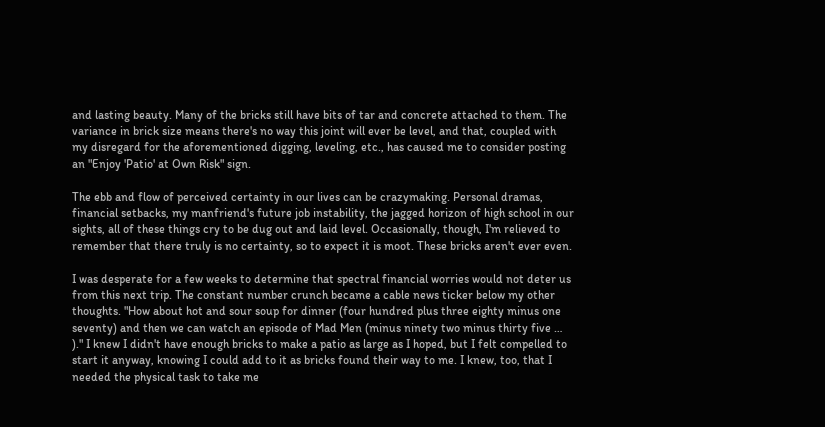and lasting beauty. Many of the bricks still have bits of tar and concrete attached to them. The variance in brick size means there's no way this joint will ever be level, and that, coupled with my disregard for the aforementioned digging, leveling, etc., has caused me to consider posting an "Enjoy 'Patio' at Own Risk" sign.

The ebb and flow of perceived certainty in our lives can be crazymaking. Personal dramas, financial setbacks, my manfriend's future job instability, the jagged horizon of high school in our sights, all of these things cry to be dug out and laid level. Occasionally, though, I'm relieved to remember that there truly is no certainty, so to expect it is moot. These bricks aren't ever even.

I was desperate for a few weeks to determine that spectral financial worries would not deter us from this next trip. The constant number crunch became a cable news ticker below my other thoughts. "How about hot and sour soup for dinner (four hundred plus three eighty minus one seventy) and then we can watch an episode of Mad Men (minus ninety two minus thirty five … )." I knew I didn't have enough bricks to make a patio as large as I hoped, but I felt compelled to start it anyway, knowing I could add to it as bricks found their way to me. I knew, too, that I needed the physical task to take me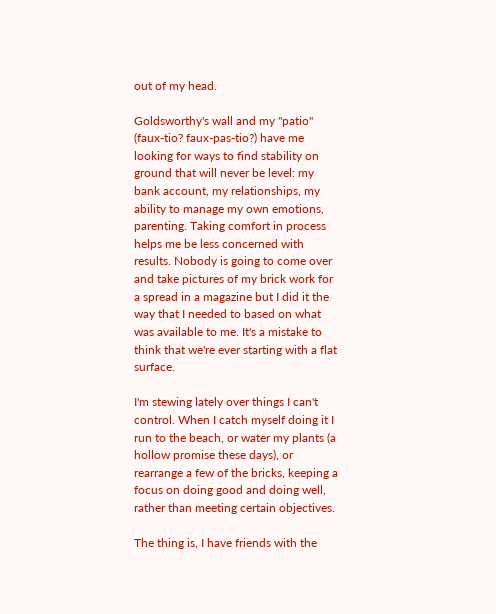out of my head.

Goldsworthy's wall and my "patio" (faux-tio? faux-pas-tio?) have me looking for ways to find stability on ground that will never be level: my bank account, my relationships, my ability to manage my own emotions, parenting. Taking comfort in process helps me be less concerned with results. Nobody is going to come over and take pictures of my brick work for a spread in a magazine but I did it the way that I needed to based on what was available to me. It's a mistake to think that we're ever starting with a flat surface.

I'm stewing lately over things I can't control. When I catch myself doing it I run to the beach, or water my plants (a hollow promise these days), or rearrange a few of the bricks, keeping a focus on doing good and doing well, rather than meeting certain objectives.

The thing is, I have friends with the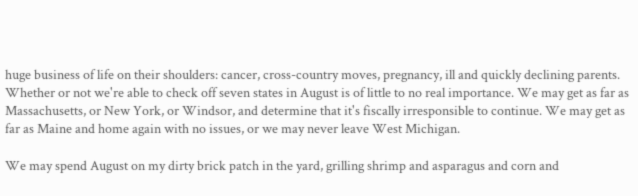huge business of life on their shoulders: cancer, cross-country moves, pregnancy, ill and quickly declining parents. Whether or not we're able to check off seven states in August is of little to no real importance. We may get as far as Massachusetts, or New York, or Windsor, and determine that it's fiscally irresponsible to continue. We may get as far as Maine and home again with no issues, or we may never leave West Michigan.

We may spend August on my dirty brick patch in the yard, grilling shrimp and asparagus and corn and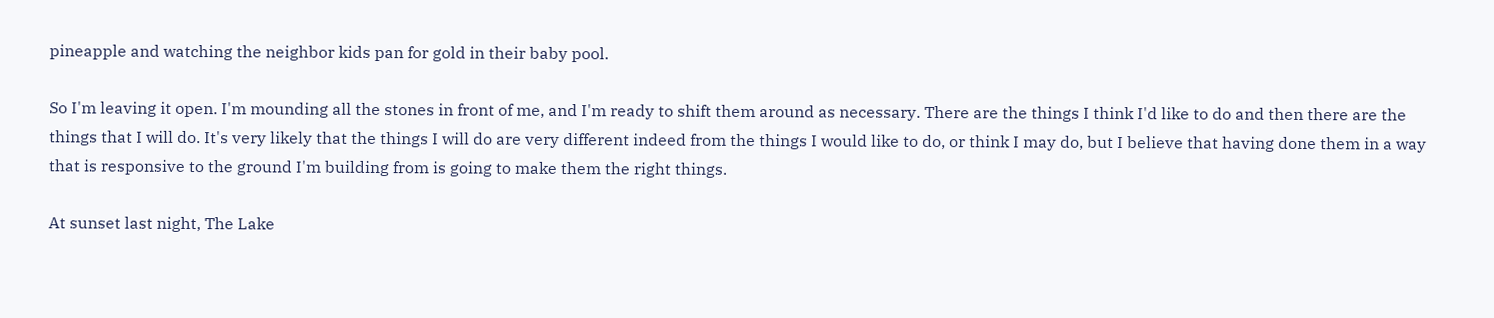pineapple and watching the neighbor kids pan for gold in their baby pool.

So I'm leaving it open. I'm mounding all the stones in front of me, and I'm ready to shift them around as necessary. There are the things I think I'd like to do and then there are the things that I will do. It's very likely that the things I will do are very different indeed from the things I would like to do, or think I may do, but I believe that having done them in a way that is responsive to the ground I'm building from is going to make them the right things.

At sunset last night, The Lake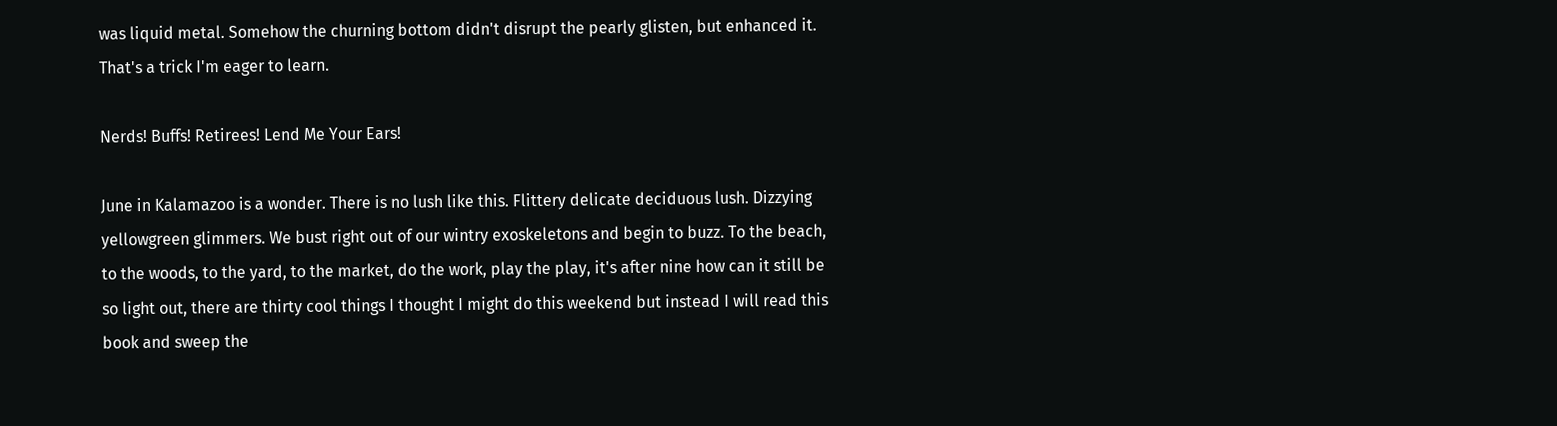was liquid metal. Somehow the churning bottom didn't disrupt the pearly glisten, but enhanced it. That's a trick I'm eager to learn.

Nerds! Buffs! Retirees! Lend Me Your Ears!

June in Kalamazoo is a wonder. There is no lush like this. Flittery delicate deciduous lush. Dizzying yellowgreen glimmers. We bust right out of our wintry exoskeletons and begin to buzz. To the beach, to the woods, to the yard, to the market, do the work, play the play, it's after nine how can it still be so light out, there are thirty cool things I thought I might do this weekend but instead I will read this book and sweep the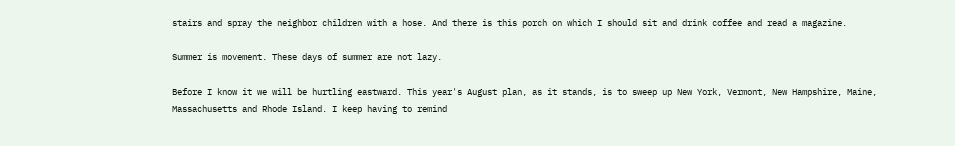stairs and spray the neighbor children with a hose. And there is this porch on which I should sit and drink coffee and read a magazine.

Summer is movement. These days of summer are not lazy.

Before I know it we will be hurtling eastward. This year's August plan, as it stands, is to sweep up New York, Vermont, New Hampshire, Maine, Massachusetts and Rhode Island. I keep having to remind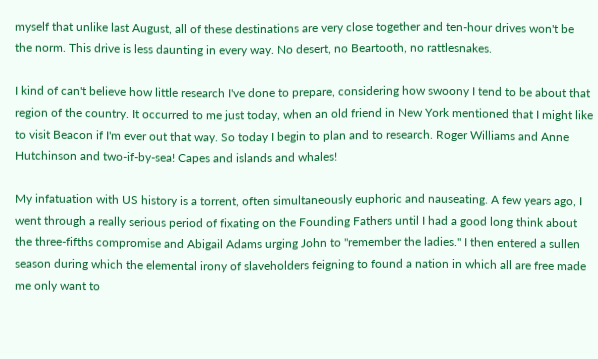myself that unlike last August, all of these destinations are very close together and ten-hour drives won't be the norm. This drive is less daunting in every way. No desert, no Beartooth, no rattlesnakes.

I kind of can't believe how little research I've done to prepare, considering how swoony I tend to be about that region of the country. It occurred to me just today, when an old friend in New York mentioned that I might like to visit Beacon if I'm ever out that way. So today I begin to plan and to research. Roger Williams and Anne Hutchinson and two-if-by-sea! Capes and islands and whales!

My infatuation with US history is a torrent, often simultaneously euphoric and nauseating. A few years ago, I went through a really serious period of fixating on the Founding Fathers until I had a good long think about the three-fifths compromise and Abigail Adams urging John to "remember the ladies." I then entered a sullen season during which the elemental irony of slaveholders feigning to found a nation in which all are free made me only want to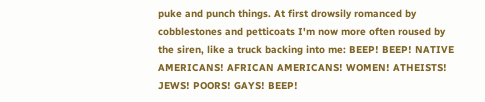puke and punch things. At first drowsily romanced by cobblestones and petticoats I'm now more often roused by the siren, like a truck backing into me: BEEP! BEEP! NATIVE AMERICANS! AFRICAN AMERICANS! WOMEN! ATHEISTS! JEWS! POORS! GAYS! BEEP!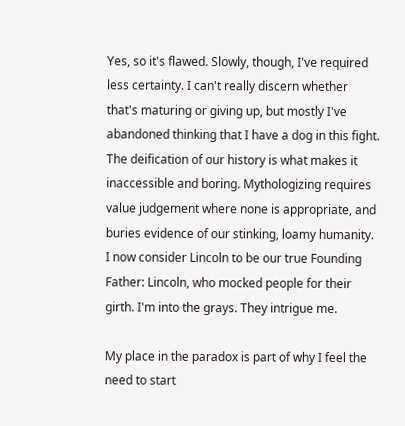Yes, so it's flawed. Slowly, though, I've required less certainty. I can't really discern whether that's maturing or giving up, but mostly I've abandoned thinking that I have a dog in this fight. The deification of our history is what makes it inaccessible and boring. Mythologizing requires value judgement where none is appropriate, and buries evidence of our stinking, loamy humanity. I now consider Lincoln to be our true Founding Father: Lincoln, who mocked people for their girth. I'm into the grays. They intrigue me.

My place in the paradox is part of why I feel the need to start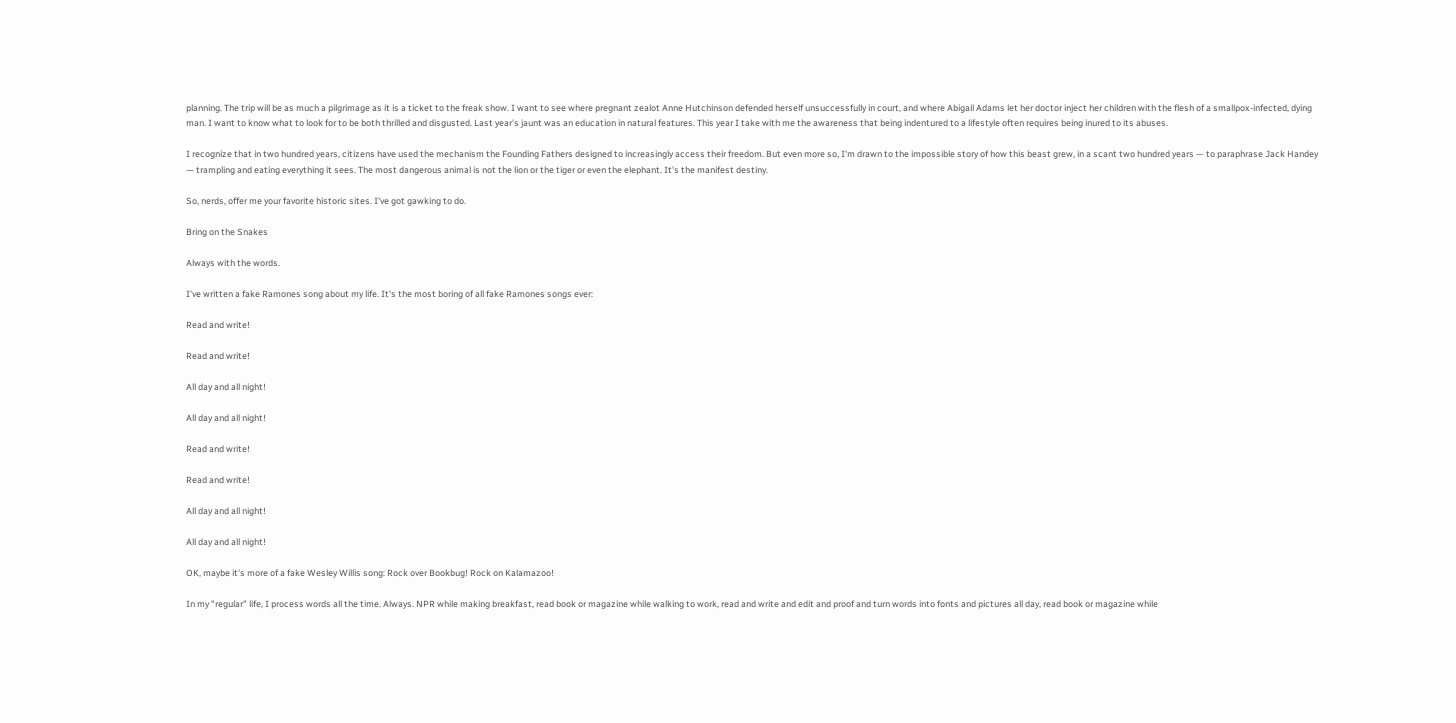planning. The trip will be as much a pilgrimage as it is a ticket to the freak show. I want to see where pregnant zealot Anne Hutchinson defended herself unsuccessfully in court, and where Abigail Adams let her doctor inject her children with the flesh of a smallpox-infected, dying man. I want to know what to look for to be both thrilled and disgusted. Last year's jaunt was an education in natural features. This year I take with me the awareness that being indentured to a lifestyle often requires being inured to its abuses.

I recognize that in two hundred years, citizens have used the mechanism the Founding Fathers designed to increasingly access their freedom. But even more so, I'm drawn to the impossible story of how this beast grew, in a scant two hundred years — to paraphrase Jack Handey — trampling and eating everything it sees. The most dangerous animal is not the lion or the tiger or even the elephant. It's the manifest destiny.

So, nerds, offer me your favorite historic sites. I've got gawking to do.

Bring on the Snakes

Always with the words.

I've written a fake Ramones song about my life. It's the most boring of all fake Ramones songs ever:

Read and write!

Read and write!

All day and all night!

All day and all night!

Read and write!

Read and write!

All day and all night!

All day and all night!

OK, maybe it's more of a fake Wesley Willis song: Rock over Bookbug! Rock on Kalamazoo!

In my "regular" life, I process words all the time. Always. NPR while making breakfast, read book or magazine while walking to work, read and write and edit and proof and turn words into fonts and pictures all day, read book or magazine while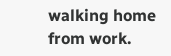walking home from work.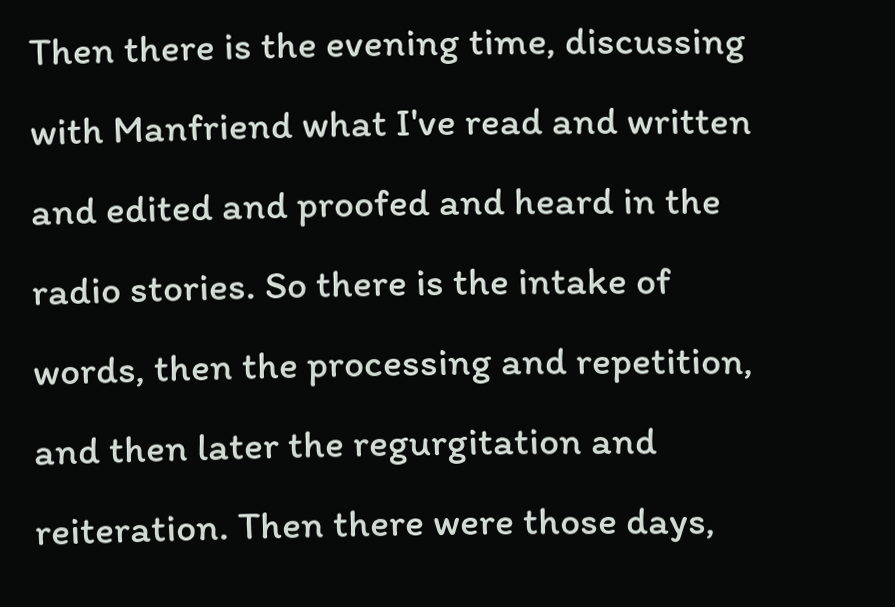Then there is the evening time, discussing with Manfriend what I've read and written and edited and proofed and heard in the radio stories. So there is the intake of words, then the processing and repetition, and then later the regurgitation and reiteration. Then there were those days,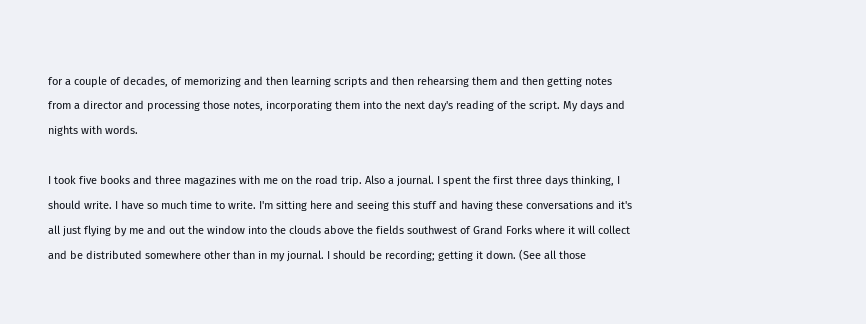for a couple of decades, of memorizing and then learning scripts and then rehearsing them and then getting notes from a director and processing those notes, incorporating them into the next day's reading of the script. My days and nights with words.

I took five books and three magazines with me on the road trip. Also a journal. I spent the first three days thinking, I should write. I have so much time to write. I'm sitting here and seeing this stuff and having these conversations and it's all just flying by me and out the window into the clouds above the fields southwest of Grand Forks where it will collect and be distributed somewhere other than in my journal. I should be recording; getting it down. (See all those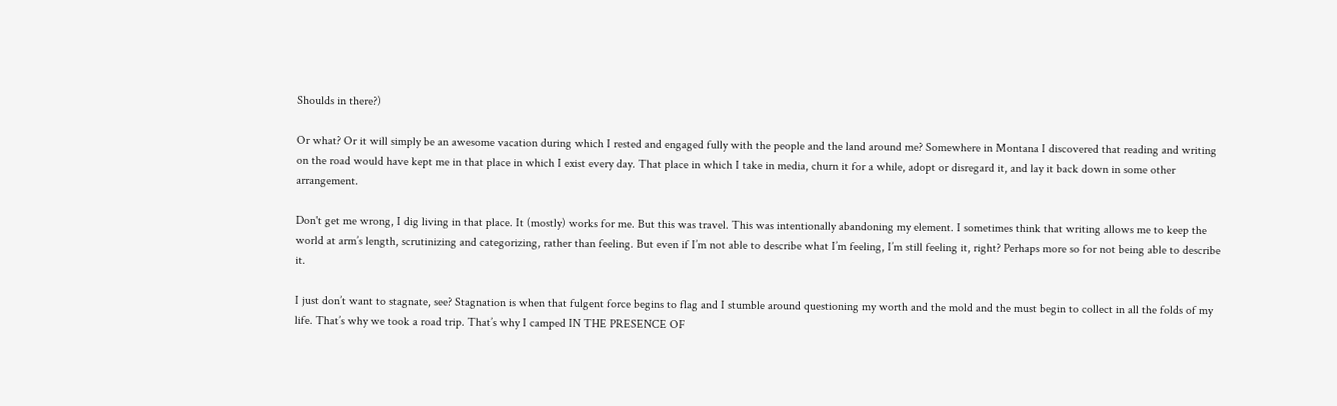Shoulds in there?)

Or what? Or it will simply be an awesome vacation during which I rested and engaged fully with the people and the land around me? Somewhere in Montana I discovered that reading and writing on the road would have kept me in that place in which I exist every day. That place in which I take in media, churn it for a while, adopt or disregard it, and lay it back down in some other arrangement.

Don't get me wrong, I dig living in that place. It (mostly) works for me. But this was travel. This was intentionally abandoning my element. I sometimes think that writing allows me to keep the world at arm’s length, scrutinizing and categorizing, rather than feeling. But even if I’m not able to describe what I’m feeling, I’m still feeling it, right? Perhaps more so for not being able to describe it.

I just don’t want to stagnate, see? Stagnation is when that fulgent force begins to flag and I stumble around questioning my worth and the mold and the must begin to collect in all the folds of my life. That’s why we took a road trip. That’s why I camped IN THE PRESENCE OF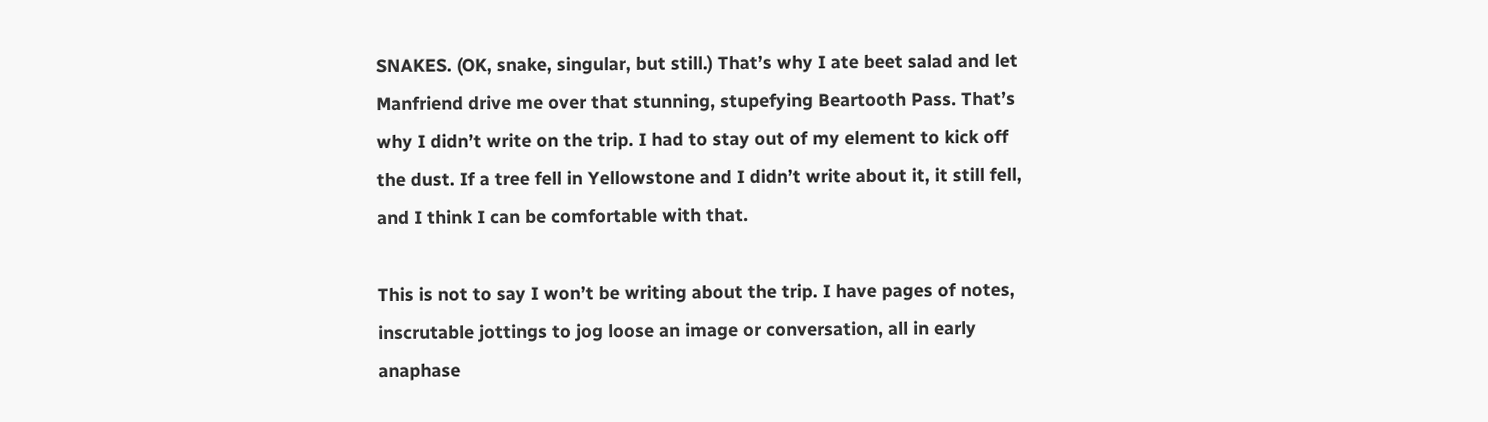SNAKES. (OK, snake, singular, but still.) That’s why I ate beet salad and let Manfriend drive me over that stunning, stupefying Beartooth Pass. That’s why I didn’t write on the trip. I had to stay out of my element to kick off the dust. If a tree fell in Yellowstone and I didn’t write about it, it still fell, and I think I can be comfortable with that.

This is not to say I won’t be writing about the trip. I have pages of notes, inscrutable jottings to jog loose an image or conversation, all in early anaphase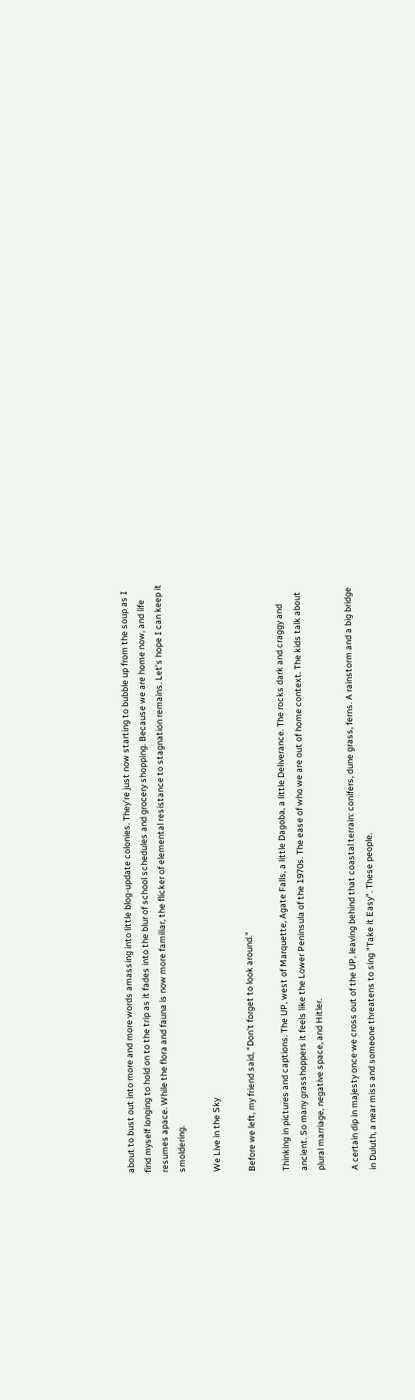about to bust out into more and more words amassing into little blog-update colonies. They’re just now starting to bubble up from the soup as I find myself longing to hold on to the trip as it fades into the blur of school schedules and grocery shopping. Because we are home now, and life resumes apace. While the flora and fauna is now more familiar, the flicker of elemental resistance to stagnation remains. Let’s hope I can keep it smoldering.

We Live in the Sky

Before we left, my friend said, "Don't forget to look around."

Thinking in pictures and captions. The UP, west of Marquette, Agate Falls, a little Dagoba, a little Deliverance. The rocks dark and craggy and ancient. So many grasshoppers it feels like the Lower Peninsula of the 1970s. The ease of who we are out of home context. The kids talk about plural marriage, negative space, and Hitler.

A certain dip in majesty once we cross out of the UP, leaving behind that coastal terrain: conifers, dune grass, ferns. A rainstorm and a big bridge in Duluth, a near miss and someone threatens to sing "Take it Easy". These people.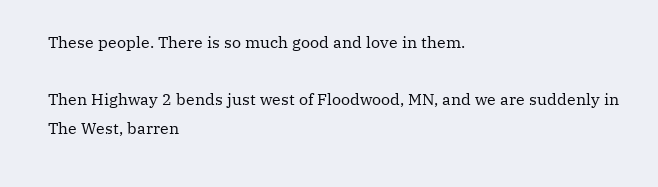These people. There is so much good and love in them.

Then Highway 2 bends just west of Floodwood, MN, and we are suddenly in The West, barren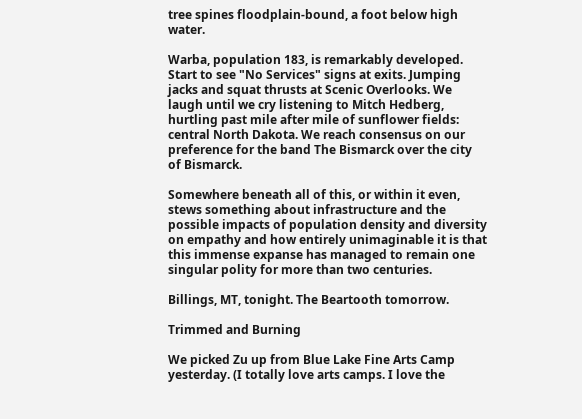tree spines floodplain-bound, a foot below high water.

Warba, population 183, is remarkably developed. Start to see "No Services" signs at exits. Jumping jacks and squat thrusts at Scenic Overlooks. We laugh until we cry listening to Mitch Hedberg, hurtling past mile after mile of sunflower fields: central North Dakota. We reach consensus on our preference for the band The Bismarck over the city of Bismarck.

Somewhere beneath all of this, or within it even, stews something about infrastructure and the possible impacts of population density and diversity on empathy and how entirely unimaginable it is that this immense expanse has managed to remain one singular polity for more than two centuries.

Billings, MT, tonight. The Beartooth tomorrow.

Trimmed and Burning

We picked Zu up from Blue Lake Fine Arts Camp yesterday. (I totally love arts camps. I love the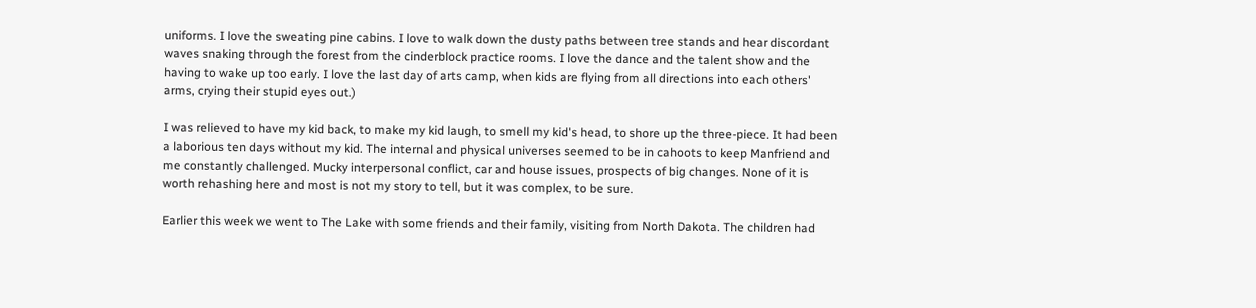uniforms. I love the sweating pine cabins. I love to walk down the dusty paths between tree stands and hear discordant waves snaking through the forest from the cinderblock practice rooms. I love the dance and the talent show and the having to wake up too early. I love the last day of arts camp, when kids are flying from all directions into each others' arms, crying their stupid eyes out.)

I was relieved to have my kid back, to make my kid laugh, to smell my kid's head, to shore up the three-piece. It had been a laborious ten days without my kid. The internal and physical universes seemed to be in cahoots to keep Manfriend and me constantly challenged. Mucky interpersonal conflict, car and house issues, prospects of big changes. None of it is worth rehashing here and most is not my story to tell, but it was complex, to be sure.

Earlier this week we went to The Lake with some friends and their family, visiting from North Dakota. The children had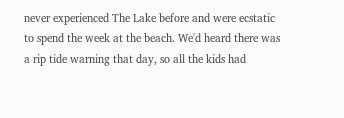never experienced The Lake before and were ecstatic to spend the week at the beach. We'd heard there was a rip tide warning that day, so all the kids had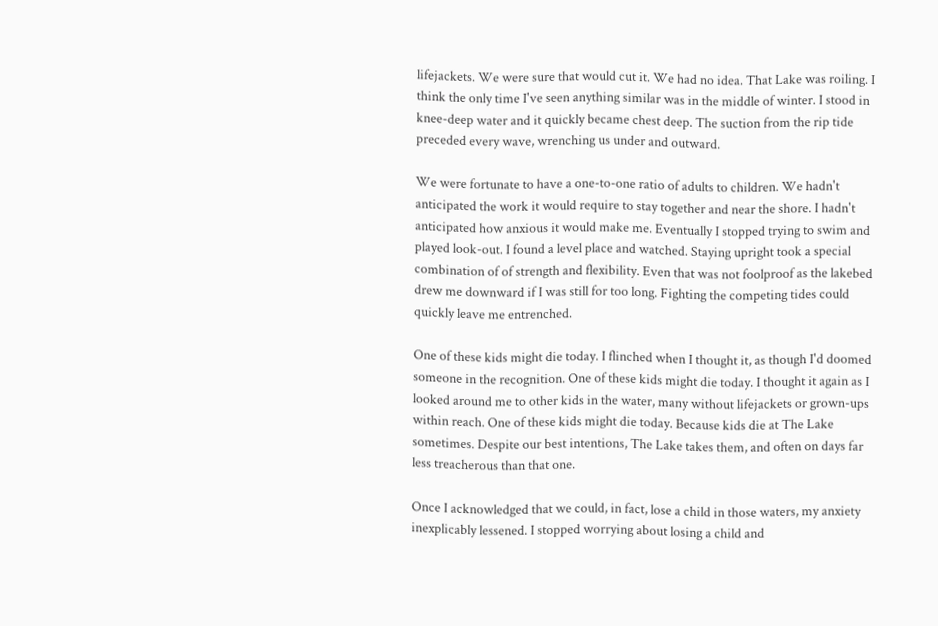lifejackets. We were sure that would cut it. We had no idea. That Lake was roiling. I think the only time I've seen anything similar was in the middle of winter. I stood in knee-deep water and it quickly became chest deep. The suction from the rip tide preceded every wave, wrenching us under and outward.

We were fortunate to have a one-to-one ratio of adults to children. We hadn't anticipated the work it would require to stay together and near the shore. I hadn't anticipated how anxious it would make me. Eventually I stopped trying to swim and played look-out. I found a level place and watched. Staying upright took a special combination of of strength and flexibility. Even that was not foolproof as the lakebed drew me downward if I was still for too long. Fighting the competing tides could quickly leave me entrenched.

One of these kids might die today. I flinched when I thought it, as though I'd doomed someone in the recognition. One of these kids might die today. I thought it again as I looked around me to other kids in the water, many without lifejackets or grown-ups within reach. One of these kids might die today. Because kids die at The Lake sometimes. Despite our best intentions, The Lake takes them, and often on days far less treacherous than that one.

Once I acknowledged that we could, in fact, lose a child in those waters, my anxiety inexplicably lessened. I stopped worrying about losing a child and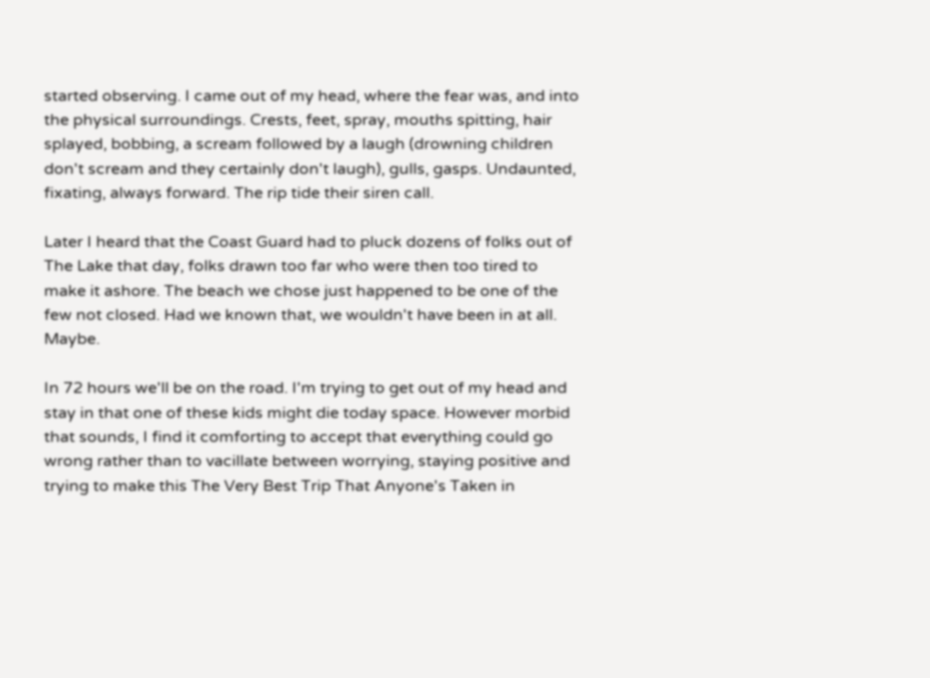started observing. I came out of my head, where the fear was, and into the physical surroundings. Crests, feet, spray, mouths spitting, hair splayed, bobbing, a scream followed by a laugh (drowning children don't scream and they certainly don't laugh), gulls, gasps. Undaunted, fixating, always forward. The rip tide their siren call.

Later I heard that the Coast Guard had to pluck dozens of folks out of The Lake that day, folks drawn too far who were then too tired to make it ashore. The beach we chose just happened to be one of the few not closed. Had we known that, we wouldn't have been in at all. Maybe.

In 72 hours we'll be on the road. I'm trying to get out of my head and stay in that one of these kids might die today space. However morbid that sounds, I find it comforting to accept that everything could go wrong rather than to vacillate between worrying, staying positive and trying to make this The Very Best Trip That Anyone's Taken in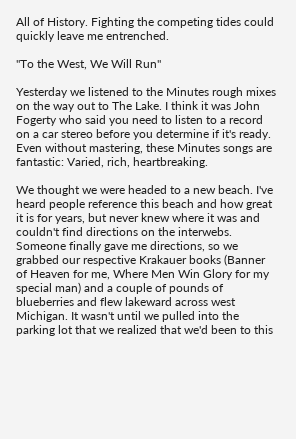All of History. Fighting the competing tides could quickly leave me entrenched.

"To the West, We Will Run"

Yesterday we listened to the Minutes rough mixes on the way out to The Lake. I think it was John Fogerty who said you need to listen to a record on a car stereo before you determine if it's ready. Even without mastering, these Minutes songs are fantastic: Varied, rich, heartbreaking.

We thought we were headed to a new beach. I've heard people reference this beach and how great it is for years, but never knew where it was and couldn't find directions on the interwebs. Someone finally gave me directions, so we grabbed our respective Krakauer books (Banner of Heaven for me, Where Men Win Glory for my special man) and a couple of pounds of blueberries and flew lakeward across west Michigan. It wasn't until we pulled into the parking lot that we realized that we'd been to this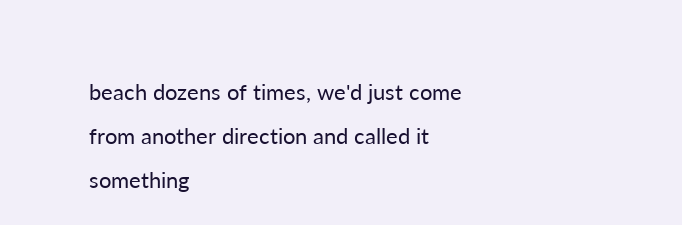beach dozens of times, we'd just come from another direction and called it something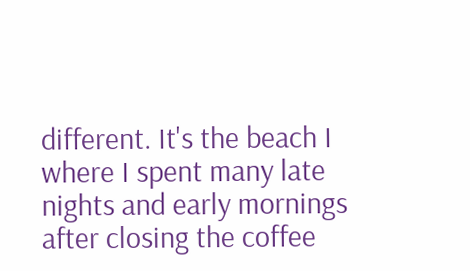different. It's the beach I where I spent many late nights and early mornings after closing the coffee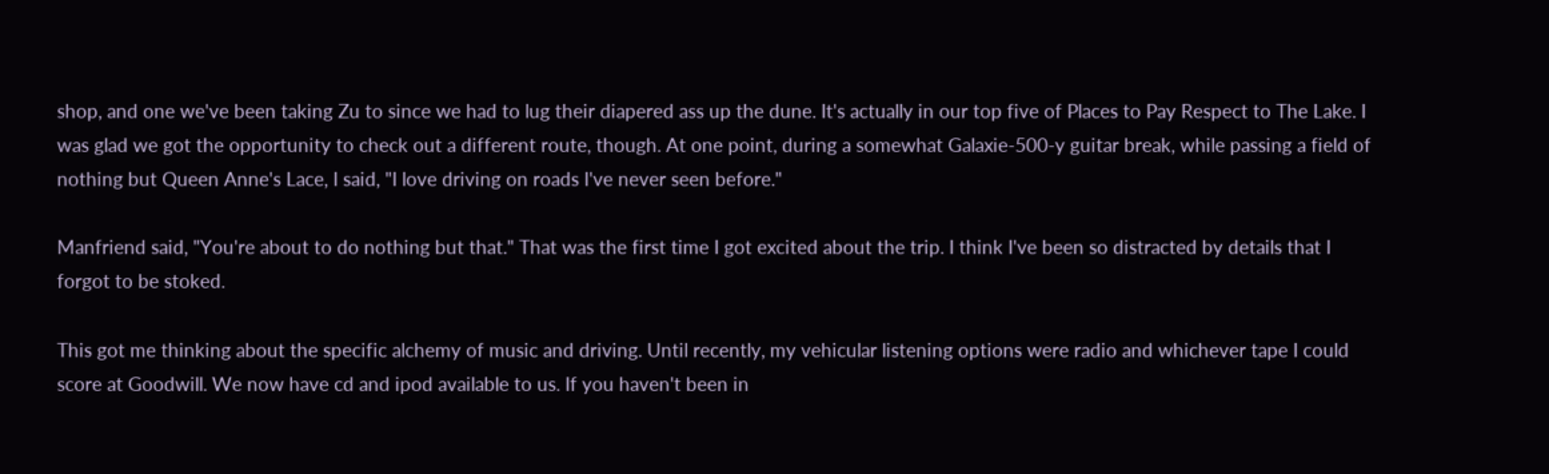shop, and one we've been taking Zu to since we had to lug their diapered ass up the dune. It's actually in our top five of Places to Pay Respect to The Lake. I was glad we got the opportunity to check out a different route, though. At one point, during a somewhat Galaxie-500-y guitar break, while passing a field of nothing but Queen Anne's Lace, I said, "I love driving on roads I've never seen before."

Manfriend said, "You're about to do nothing but that." That was the first time I got excited about the trip. I think I've been so distracted by details that I forgot to be stoked.

This got me thinking about the specific alchemy of music and driving. Until recently, my vehicular listening options were radio and whichever tape I could score at Goodwill. We now have cd and ipod available to us. If you haven't been in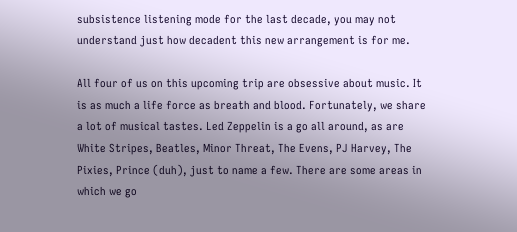subsistence listening mode for the last decade, you may not understand just how decadent this new arrangement is for me.

All four of us on this upcoming trip are obsessive about music. It is as much a life force as breath and blood. Fortunately, we share a lot of musical tastes. Led Zeppelin is a go all around, as are White Stripes, Beatles, Minor Threat, The Evens, PJ Harvey, The Pixies, Prince (duh), just to name a few. There are some areas in which we go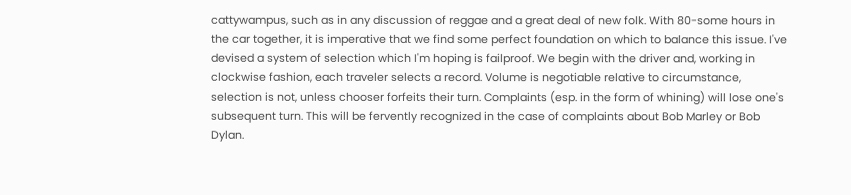cattywampus, such as in any discussion of reggae and a great deal of new folk. With 80-some hours in the car together, it is imperative that we find some perfect foundation on which to balance this issue. I've devised a system of selection which I'm hoping is failproof. We begin with the driver and, working in clockwise fashion, each traveler selects a record. Volume is negotiable relative to circumstance, selection is not, unless chooser forfeits their turn. Complaints (esp. in the form of whining) will lose one's subsequent turn. This will be fervently recognized in the case of complaints about Bob Marley or Bob Dylan.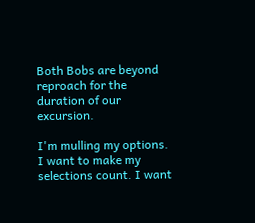Both Bobs are beyond reproach for the duration of our excursion.

I'm mulling my options. I want to make my selections count. I want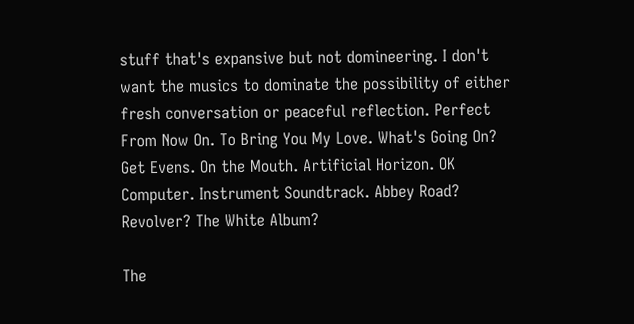stuff that's expansive but not domineering. I don't want the musics to dominate the possibility of either fresh conversation or peaceful reflection. Perfect From Now On. To Bring You My Love. What's Going On? Get Evens. On the Mouth. Artificial Horizon. OK Computer. Instrument Soundtrack. Abbey Road? Revolver? The White Album?

The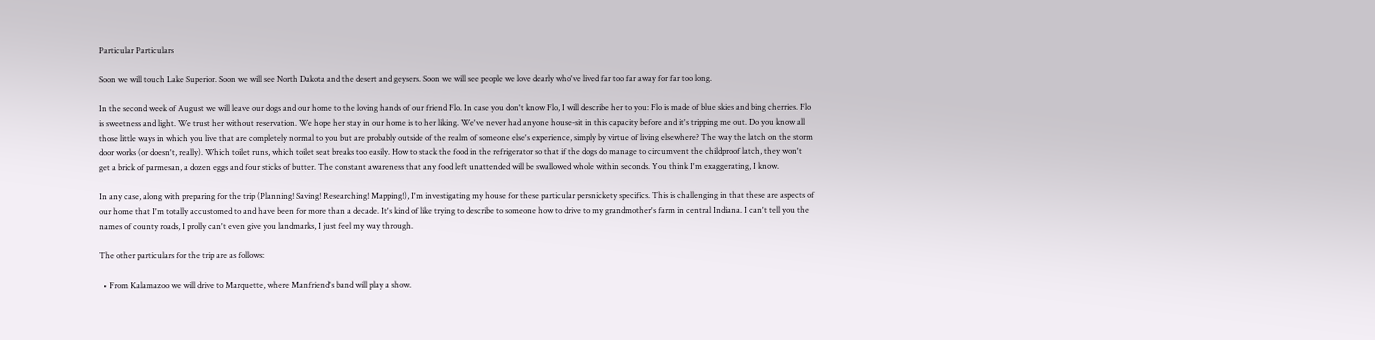Particular Particulars

Soon we will touch Lake Superior. Soon we will see North Dakota and the desert and geysers. Soon we will see people we love dearly who've lived far too far away for far too long.

In the second week of August we will leave our dogs and our home to the loving hands of our friend Flo. In case you don't know Flo, I will describe her to you: Flo is made of blue skies and bing cherries. Flo is sweetness and light. We trust her without reservation. We hope her stay in our home is to her liking. We've never had anyone house-sit in this capacity before and it's tripping me out. Do you know all those little ways in which you live that are completely normal to you but are probably outside of the realm of someone else's experience, simply by virtue of living elsewhere? The way the latch on the storm door works (or doesn't, really). Which toilet runs, which toilet seat breaks too easily. How to stack the food in the refrigerator so that if the dogs do manage to circumvent the childproof latch, they won't get a brick of parmesan, a dozen eggs and four sticks of butter. The constant awareness that any food left unattended will be swallowed whole within seconds. You think I'm exaggerating, I know.

In any case, along with preparing for the trip (Planning! Saving! Researching! Mapping!), I'm investigating my house for these particular persnickety specifics. This is challenging in that these are aspects of our home that I'm totally accustomed to and have been for more than a decade. It's kind of like trying to describe to someone how to drive to my grandmother's farm in central Indiana. I can't tell you the names of county roads, I prolly can't even give you landmarks, I just feel my way through.

The other particulars for the trip are as follows:

  • From Kalamazoo we will drive to Marquette, where Manfriend's band will play a show.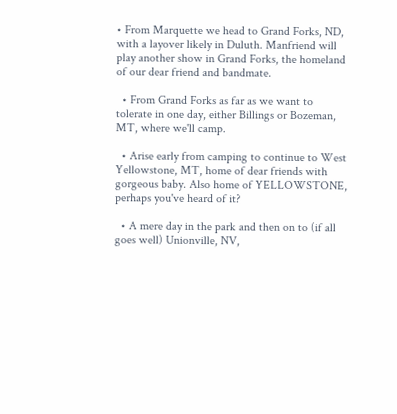• From Marquette we head to Grand Forks, ND, with a layover likely in Duluth. Manfriend will play another show in Grand Forks, the homeland of our dear friend and bandmate.

  • From Grand Forks as far as we want to tolerate in one day, either Billings or Bozeman, MT, where we'll camp.

  • Arise early from camping to continue to West Yellowstone, MT, home of dear friends with gorgeous baby. Also home of YELLOWSTONE, perhaps you've heard of it?

  • A mere day in the park and then on to (if all goes well) Unionville, NV,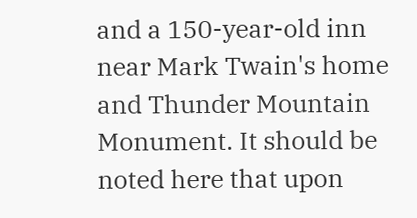and a 150-year-old inn near Mark Twain's home and Thunder Mountain Monument. It should be noted here that upon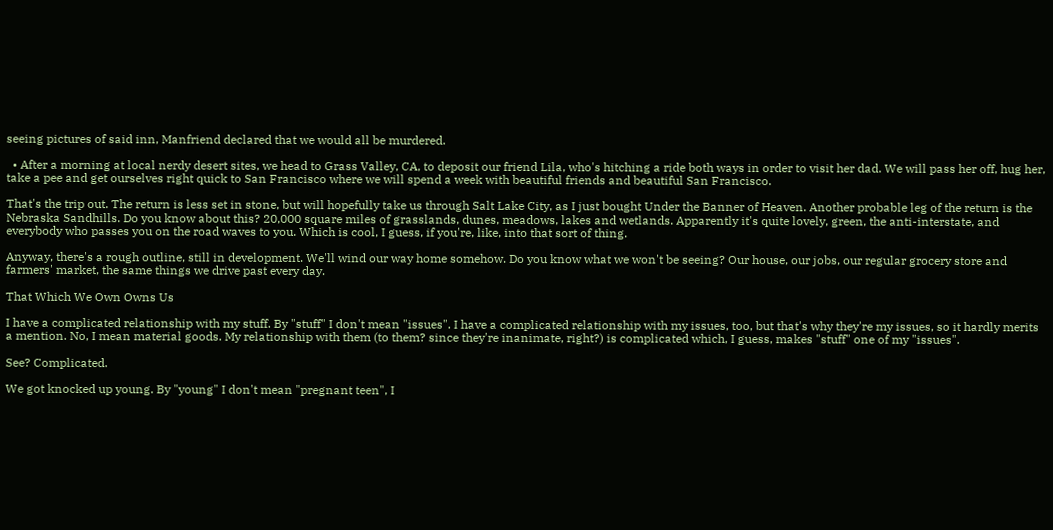seeing pictures of said inn, Manfriend declared that we would all be murdered.

  • After a morning at local nerdy desert sites, we head to Grass Valley, CA, to deposit our friend Lila, who's hitching a ride both ways in order to visit her dad. We will pass her off, hug her, take a pee and get ourselves right quick to San Francisco where we will spend a week with beautiful friends and beautiful San Francisco.

That's the trip out. The return is less set in stone, but will hopefully take us through Salt Lake City, as I just bought Under the Banner of Heaven. Another probable leg of the return is the Nebraska Sandhills. Do you know about this? 20,000 square miles of grasslands, dunes, meadows, lakes and wetlands. Apparently it's quite lovely, green, the anti-interstate, and everybody who passes you on the road waves to you. Which is cool, I guess, if you're, like, into that sort of thing.

Anyway, there's a rough outline, still in development. We'll wind our way home somehow. Do you know what we won't be seeing? Our house, our jobs, our regular grocery store and farmers' market, the same things we drive past every day.

That Which We Own Owns Us

I have a complicated relationship with my stuff. By "stuff" I don't mean "issues". I have a complicated relationship with my issues, too, but that's why they're my issues, so it hardly merits a mention. No, I mean material goods. My relationship with them (to them? since they're inanimate, right?) is complicated which, I guess, makes "stuff" one of my "issues".

See? Complicated.

We got knocked up young. By "young" I don't mean "pregnant teen", I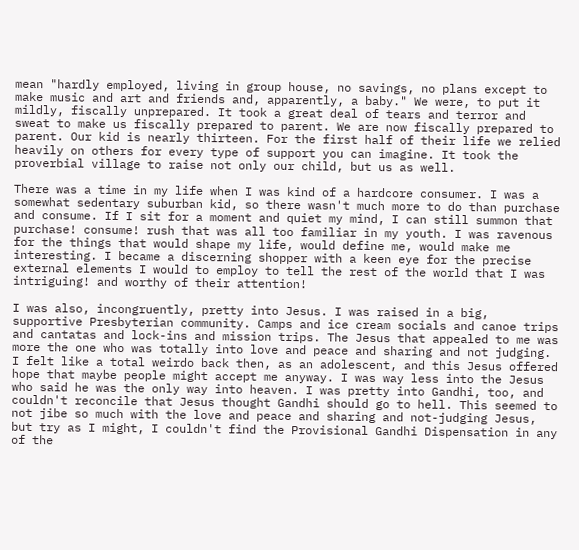mean "hardly employed, living in group house, no savings, no plans except to make music and art and friends and, apparently, a baby." We were, to put it mildly, fiscally unprepared. It took a great deal of tears and terror and sweat to make us fiscally prepared to parent. We are now fiscally prepared to parent. Our kid is nearly thirteen. For the first half of their life we relied heavily on others for every type of support you can imagine. It took the proverbial village to raise not only our child, but us as well.

There was a time in my life when I was kind of a hardcore consumer. I was a somewhat sedentary suburban kid, so there wasn't much more to do than purchase and consume. If I sit for a moment and quiet my mind, I can still summon that purchase! consume! rush that was all too familiar in my youth. I was ravenous for the things that would shape my life, would define me, would make me interesting. I became a discerning shopper with a keen eye for the precise external elements I would to employ to tell the rest of the world that I was intriguing! and worthy of their attention!

I was also, incongruently, pretty into Jesus. I was raised in a big, supportive Presbyterian community. Camps and ice cream socials and canoe trips and cantatas and lock-ins and mission trips. The Jesus that appealed to me was more the one who was totally into love and peace and sharing and not judging. I felt like a total weirdo back then, as an adolescent, and this Jesus offered hope that maybe people might accept me anyway. I was way less into the Jesus who said he was the only way into heaven. I was pretty into Gandhi, too, and couldn't reconcile that Jesus thought Gandhi should go to hell. This seemed to not jibe so much with the love and peace and sharing and not-judging Jesus, but try as I might, I couldn't find the Provisional Gandhi Dispensation in any of the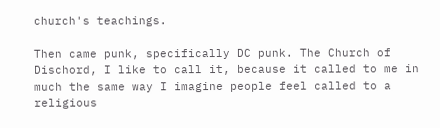church's teachings.

Then came punk, specifically DC punk. The Church of Dischord, I like to call it, because it called to me in much the same way I imagine people feel called to a religious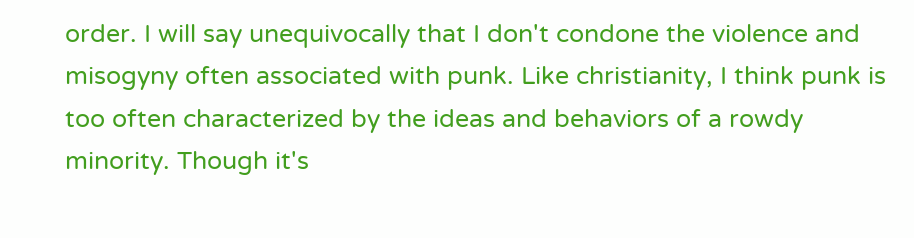order. I will say unequivocally that I don't condone the violence and misogyny often associated with punk. Like christianity, I think punk is too often characterized by the ideas and behaviors of a rowdy minority. Though it's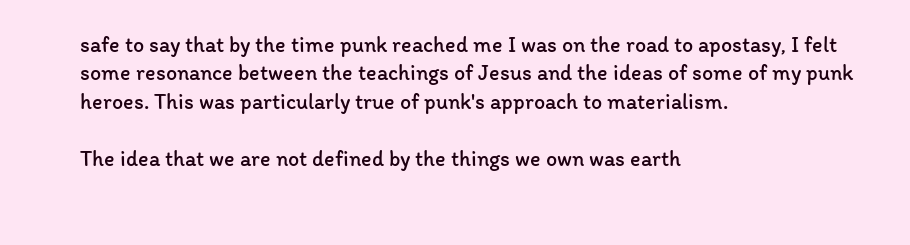safe to say that by the time punk reached me I was on the road to apostasy, I felt some resonance between the teachings of Jesus and the ideas of some of my punk heroes. This was particularly true of punk's approach to materialism.

The idea that we are not defined by the things we own was earth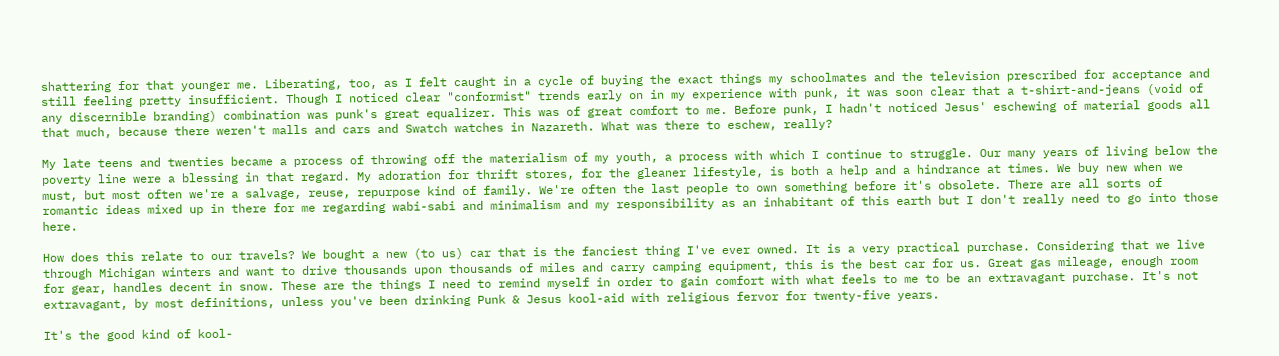shattering for that younger me. Liberating, too, as I felt caught in a cycle of buying the exact things my schoolmates and the television prescribed for acceptance and still feeling pretty insufficient. Though I noticed clear "conformist" trends early on in my experience with punk, it was soon clear that a t-shirt-and-jeans (void of any discernible branding) combination was punk's great equalizer. This was of great comfort to me. Before punk, I hadn't noticed Jesus' eschewing of material goods all that much, because there weren't malls and cars and Swatch watches in Nazareth. What was there to eschew, really?

My late teens and twenties became a process of throwing off the materialism of my youth, a process with which I continue to struggle. Our many years of living below the poverty line were a blessing in that regard. My adoration for thrift stores, for the gleaner lifestyle, is both a help and a hindrance at times. We buy new when we must, but most often we're a salvage, reuse, repurpose kind of family. We're often the last people to own something before it's obsolete. There are all sorts of romantic ideas mixed up in there for me regarding wabi-sabi and minimalism and my responsibility as an inhabitant of this earth but I don't really need to go into those here.

How does this relate to our travels? We bought a new (to us) car that is the fanciest thing I've ever owned. It is a very practical purchase. Considering that we live through Michigan winters and want to drive thousands upon thousands of miles and carry camping equipment, this is the best car for us. Great gas mileage, enough room for gear, handles decent in snow. These are the things I need to remind myself in order to gain comfort with what feels to me to be an extravagant purchase. It's not extravagant, by most definitions, unless you've been drinking Punk & Jesus kool-aid with religious fervor for twenty-five years.

It's the good kind of kool-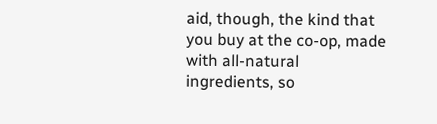aid, though, the kind that you buy at the co-op, made with all-natural ingredients, so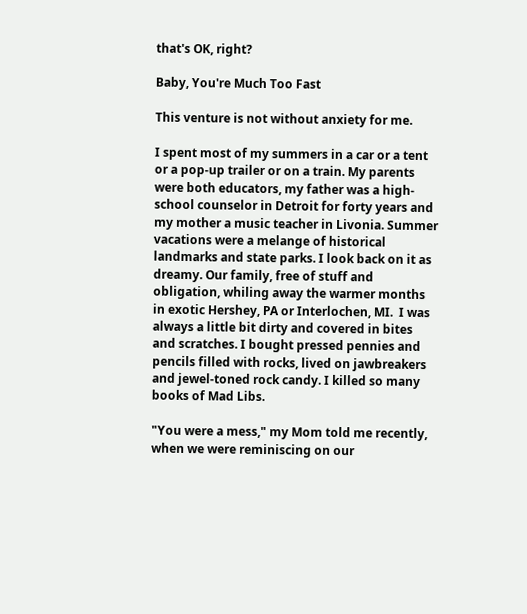that's OK, right?

Baby, You're Much Too Fast

This venture is not without anxiety for me.

I spent most of my summers in a car or a tent or a pop-up trailer or on a train. My parents were both educators, my father was a high-school counselor in Detroit for forty years and my mother a music teacher in Livonia. Summer vacations were a melange of historical landmarks and state parks. I look back on it as dreamy. Our family, free of stuff and obligation, whiling away the warmer months in exotic Hershey, PA or Interlochen, MI.  I was always a little bit dirty and covered in bites and scratches. I bought pressed pennies and pencils filled with rocks, lived on jawbreakers and jewel-toned rock candy. I killed so many books of Mad Libs.

"You were a mess," my Mom told me recently, when we were reminiscing on our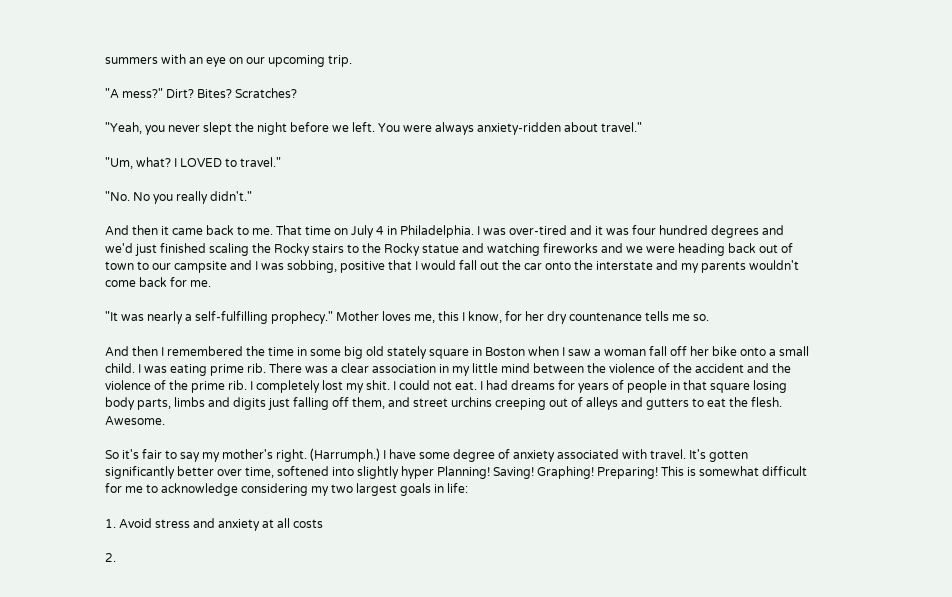summers with an eye on our upcoming trip.

"A mess?" Dirt? Bites? Scratches?

"Yeah, you never slept the night before we left. You were always anxiety-ridden about travel."

"Um, what? I LOVED to travel."

"No. No you really didn't."

And then it came back to me. That time on July 4 in Philadelphia. I was over-tired and it was four hundred degrees and we'd just finished scaling the Rocky stairs to the Rocky statue and watching fireworks and we were heading back out of town to our campsite and I was sobbing, positive that I would fall out the car onto the interstate and my parents wouldn't come back for me.

"It was nearly a self-fulfilling prophecy." Mother loves me, this I know, for her dry countenance tells me so.

And then I remembered the time in some big old stately square in Boston when I saw a woman fall off her bike onto a small child. I was eating prime rib. There was a clear association in my little mind between the violence of the accident and the violence of the prime rib. I completely lost my shit. I could not eat. I had dreams for years of people in that square losing body parts, limbs and digits just falling off them, and street urchins creeping out of alleys and gutters to eat the flesh. Awesome.

So it's fair to say my mother's right. (Harrumph.) I have some degree of anxiety associated with travel. It's gotten significantly better over time, softened into slightly hyper Planning! Saving! Graphing! Preparing! This is somewhat difficult for me to acknowledge considering my two largest goals in life:

1. Avoid stress and anxiety at all costs

2.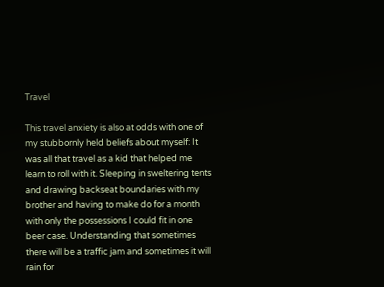Travel

This travel anxiety is also at odds with one of my stubbornly held beliefs about myself: It was all that travel as a kid that helped me learn to roll with it. Sleeping in sweltering tents and drawing backseat boundaries with my brother and having to make do for a month with only the possessions I could fit in one beer case. Understanding that sometimes there will be a traffic jam and sometimes it will rain for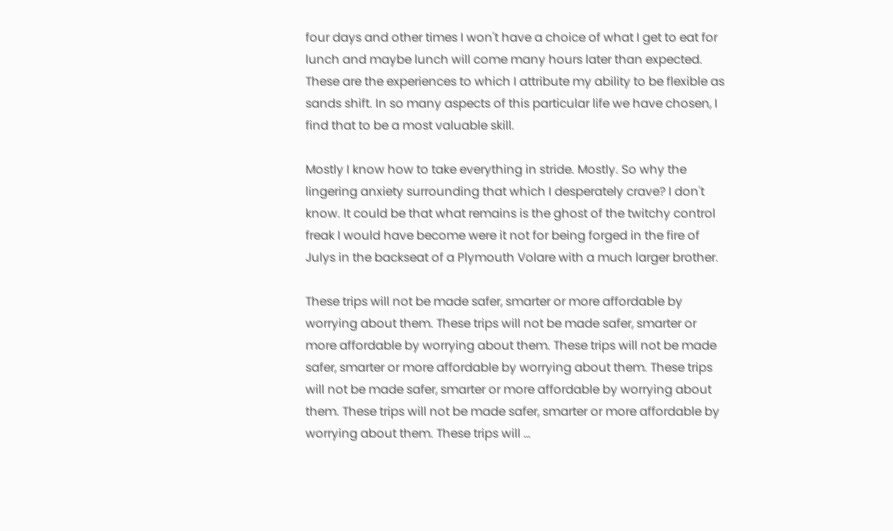four days and other times I won't have a choice of what I get to eat for lunch and maybe lunch will come many hours later than expected. These are the experiences to which I attribute my ability to be flexible as sands shift. In so many aspects of this particular life we have chosen, I find that to be a most valuable skill.

Mostly I know how to take everything in stride. Mostly. So why the lingering anxiety surrounding that which I desperately crave? I don't know. It could be that what remains is the ghost of the twitchy control freak I would have become were it not for being forged in the fire of Julys in the backseat of a Plymouth Volare with a much larger brother.

These trips will not be made safer, smarter or more affordable by worrying about them. These trips will not be made safer, smarter or more affordable by worrying about them. These trips will not be made safer, smarter or more affordable by worrying about them. These trips will not be made safer, smarter or more affordable by worrying about them. These trips will not be made safer, smarter or more affordable by worrying about them. These trips will …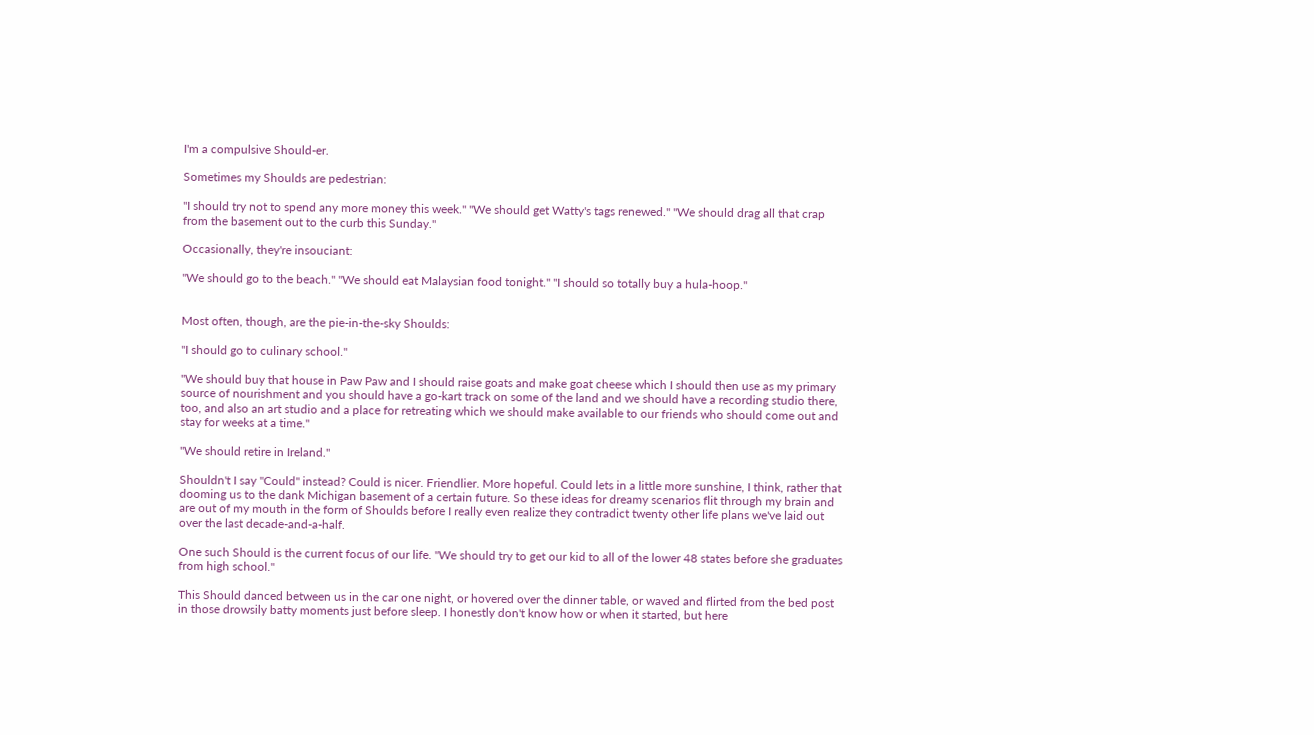I'm a compulsive Should-er.

Sometimes my Shoulds are pedestrian:

"I should try not to spend any more money this week." "We should get Watty's tags renewed." "We should drag all that crap from the basement out to the curb this Sunday."

Occasionally, they're insouciant:

"We should go to the beach." "We should eat Malaysian food tonight." "I should so totally buy a hula-hoop."


Most often, though, are the pie-in-the-sky Shoulds:

"I should go to culinary school."

"We should buy that house in Paw Paw and I should raise goats and make goat cheese which I should then use as my primary source of nourishment and you should have a go-kart track on some of the land and we should have a recording studio there, too, and also an art studio and a place for retreating which we should make available to our friends who should come out and stay for weeks at a time."

"We should retire in Ireland."

Shouldn't I say "Could" instead? Could is nicer. Friendlier. More hopeful. Could lets in a little more sunshine, I think, rather that dooming us to the dank Michigan basement of a certain future. So these ideas for dreamy scenarios flit through my brain and are out of my mouth in the form of Shoulds before I really even realize they contradict twenty other life plans we've laid out over the last decade-and-a-half.

One such Should is the current focus of our life. "We should try to get our kid to all of the lower 48 states before she graduates from high school."

This Should danced between us in the car one night, or hovered over the dinner table, or waved and flirted from the bed post in those drowsily batty moments just before sleep. I honestly don't know how or when it started, but here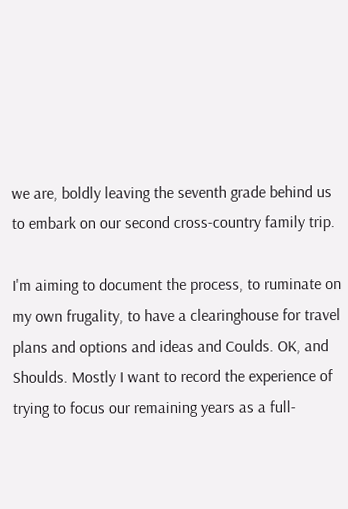we are, boldly leaving the seventh grade behind us to embark on our second cross-country family trip.

I'm aiming to document the process, to ruminate on my own frugality, to have a clearinghouse for travel plans and options and ideas and Coulds. OK, and Shoulds. Mostly I want to record the experience of trying to focus our remaining years as a full-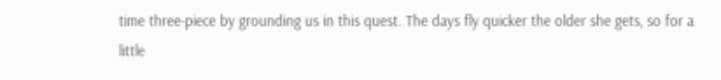time three-piece by grounding us in this quest. The days fly quicker the older she gets, so for a little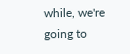while, we're going to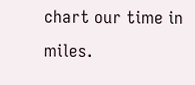chart our time in miles.